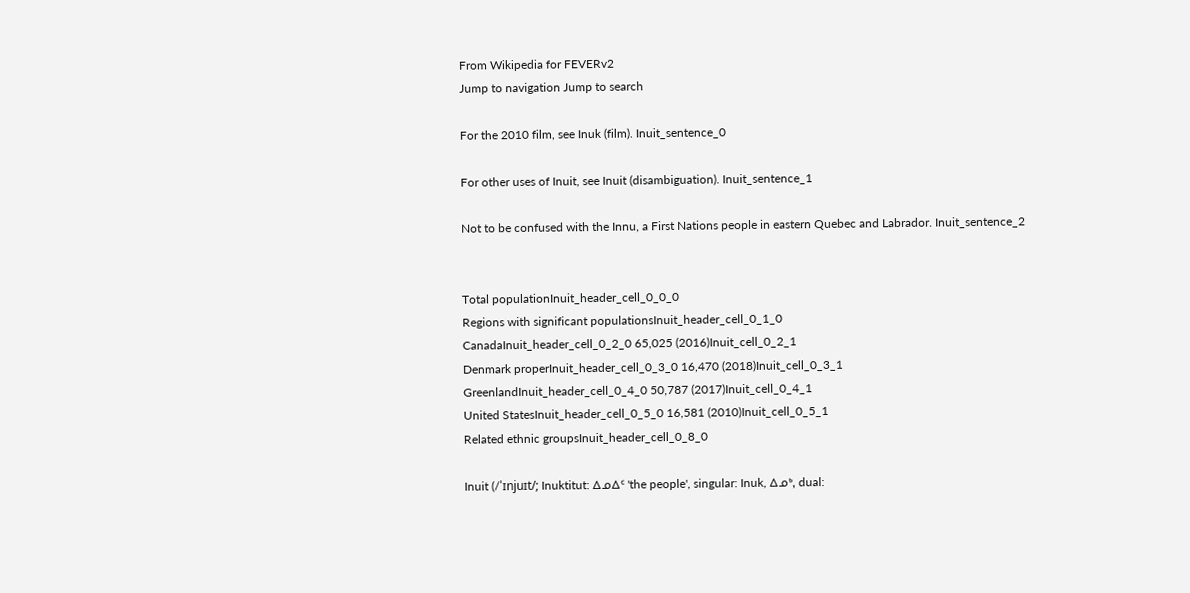From Wikipedia for FEVERv2
Jump to navigation Jump to search

For the 2010 film, see Inuk (film). Inuit_sentence_0

For other uses of Inuit, see Inuit (disambiguation). Inuit_sentence_1

Not to be confused with the Innu, a First Nations people in eastern Quebec and Labrador. Inuit_sentence_2


Total populationInuit_header_cell_0_0_0
Regions with significant populationsInuit_header_cell_0_1_0
CanadaInuit_header_cell_0_2_0 65,025 (2016)Inuit_cell_0_2_1
Denmark properInuit_header_cell_0_3_0 16,470 (2018)Inuit_cell_0_3_1
GreenlandInuit_header_cell_0_4_0 50,787 (2017)Inuit_cell_0_4_1
United StatesInuit_header_cell_0_5_0 16,581 (2010)Inuit_cell_0_5_1
Related ethnic groupsInuit_header_cell_0_8_0

Inuit (/ˈɪnjuɪt/; Inuktitut: ᐃᓄᐃᑦ 'the people', singular: Inuk, ᐃᓄᒃ, dual: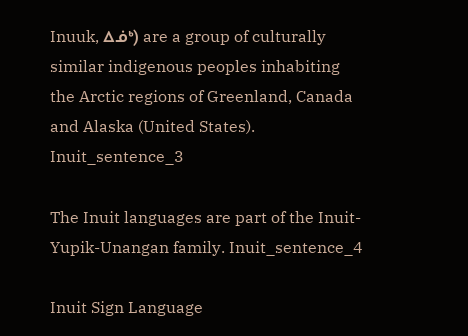Inuuk, ᐃᓅᒃ) are a group of culturally similar indigenous peoples inhabiting the Arctic regions of Greenland, Canada and Alaska (United States). Inuit_sentence_3

The Inuit languages are part of the Inuit-Yupik-Unangan family. Inuit_sentence_4

Inuit Sign Language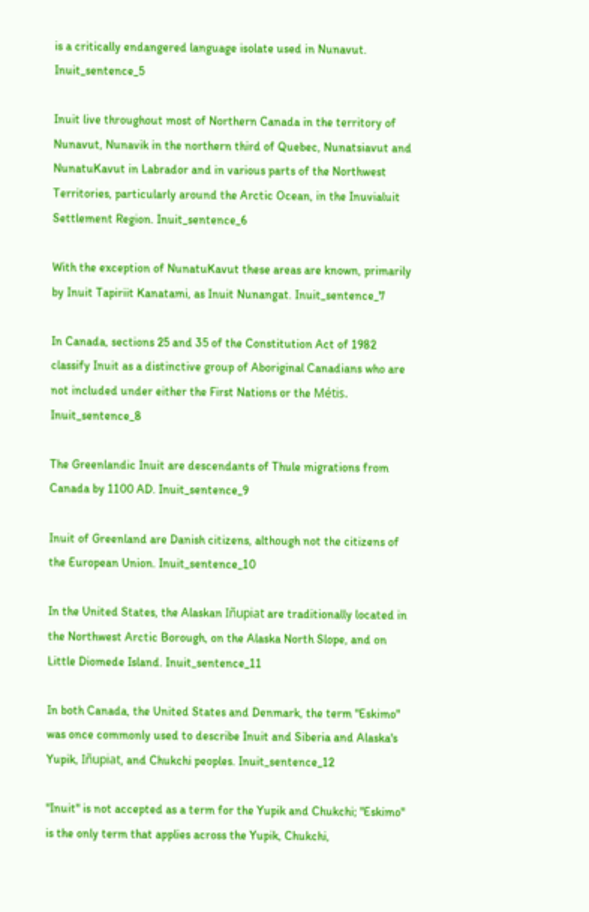is a critically endangered language isolate used in Nunavut. Inuit_sentence_5

Inuit live throughout most of Northern Canada in the territory of Nunavut, Nunavik in the northern third of Quebec, Nunatsiavut and NunatuKavut in Labrador and in various parts of the Northwest Territories, particularly around the Arctic Ocean, in the Inuvialuit Settlement Region. Inuit_sentence_6

With the exception of NunatuKavut these areas are known, primarily by Inuit Tapiriit Kanatami, as Inuit Nunangat. Inuit_sentence_7

In Canada, sections 25 and 35 of the Constitution Act of 1982 classify Inuit as a distinctive group of Aboriginal Canadians who are not included under either the First Nations or the Métis. Inuit_sentence_8

The Greenlandic Inuit are descendants of Thule migrations from Canada by 1100 AD. Inuit_sentence_9

Inuit of Greenland are Danish citizens, although not the citizens of the European Union. Inuit_sentence_10

In the United States, the Alaskan Iñupiat are traditionally located in the Northwest Arctic Borough, on the Alaska North Slope, and on Little Diomede Island. Inuit_sentence_11

In both Canada, the United States and Denmark, the term "Eskimo" was once commonly used to describe Inuit and Siberia and Alaska's Yupik, Iñupiat, and Chukchi peoples. Inuit_sentence_12

"Inuit" is not accepted as a term for the Yupik and Chukchi; "Eskimo" is the only term that applies across the Yupik, Chukchi,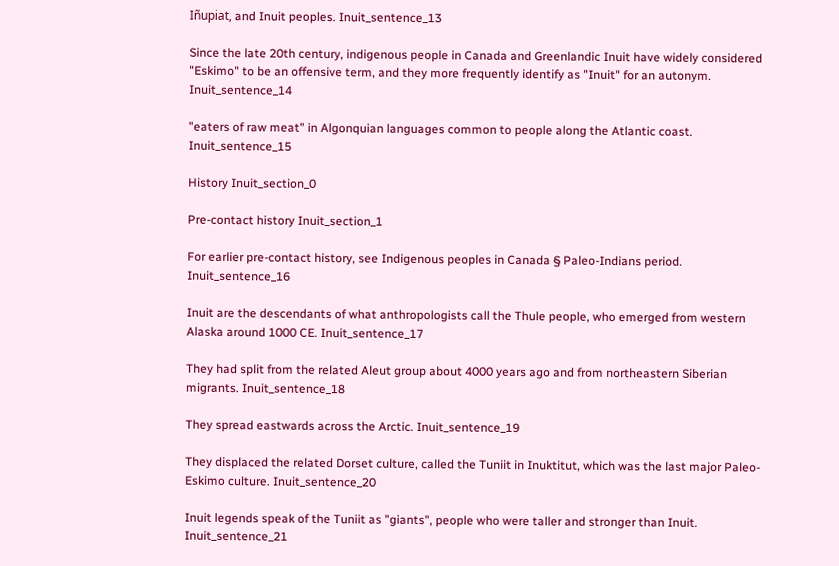Iñupiat, and Inuit peoples. Inuit_sentence_13

Since the late 20th century, indigenous people in Canada and Greenlandic Inuit have widely considered "Eskimo" to be an offensive term, and they more frequently identify as "Inuit" for an autonym. Inuit_sentence_14

"eaters of raw meat" in Algonquian languages common to people along the Atlantic coast. Inuit_sentence_15

History Inuit_section_0

Pre-contact history Inuit_section_1

For earlier pre-contact history, see Indigenous peoples in Canada § Paleo-Indians period. Inuit_sentence_16

Inuit are the descendants of what anthropologists call the Thule people, who emerged from western Alaska around 1000 CE. Inuit_sentence_17

They had split from the related Aleut group about 4000 years ago and from northeastern Siberian migrants. Inuit_sentence_18

They spread eastwards across the Arctic. Inuit_sentence_19

They displaced the related Dorset culture, called the Tuniit in Inuktitut, which was the last major Paleo-Eskimo culture. Inuit_sentence_20

Inuit legends speak of the Tuniit as "giants", people who were taller and stronger than Inuit. Inuit_sentence_21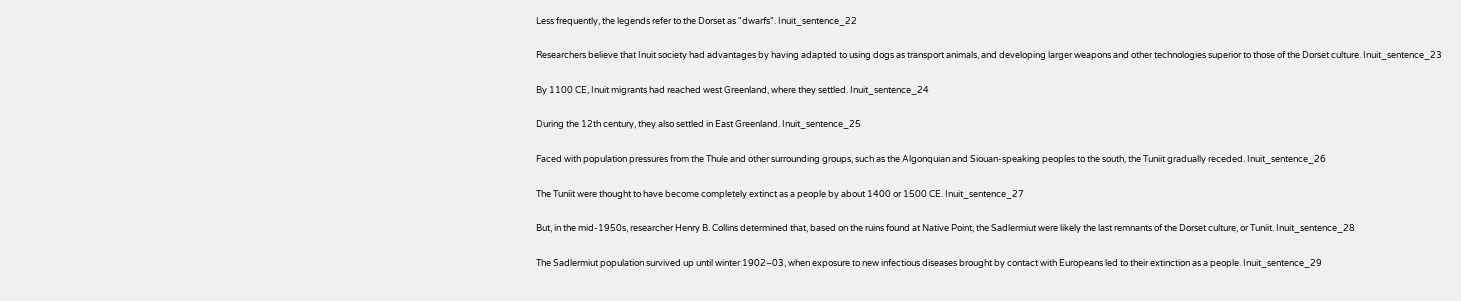Less frequently, the legends refer to the Dorset as "dwarfs". Inuit_sentence_22

Researchers believe that Inuit society had advantages by having adapted to using dogs as transport animals, and developing larger weapons and other technologies superior to those of the Dorset culture. Inuit_sentence_23

By 1100 CE, Inuit migrants had reached west Greenland, where they settled. Inuit_sentence_24

During the 12th century, they also settled in East Greenland. Inuit_sentence_25

Faced with population pressures from the Thule and other surrounding groups, such as the Algonquian and Siouan-speaking peoples to the south, the Tuniit gradually receded. Inuit_sentence_26

The Tuniit were thought to have become completely extinct as a people by about 1400 or 1500 CE. Inuit_sentence_27

But, in the mid-1950s, researcher Henry B. Collins determined that, based on the ruins found at Native Point, the Sadlermiut were likely the last remnants of the Dorset culture, or Tuniit. Inuit_sentence_28

The Sadlermiut population survived up until winter 1902–03, when exposure to new infectious diseases brought by contact with Europeans led to their extinction as a people. Inuit_sentence_29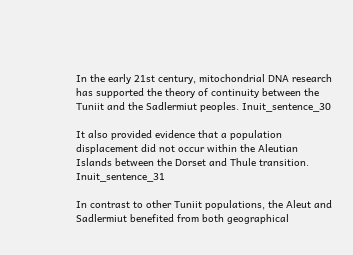In the early 21st century, mitochondrial DNA research has supported the theory of continuity between the Tuniit and the Sadlermiut peoples. Inuit_sentence_30

It also provided evidence that a population displacement did not occur within the Aleutian Islands between the Dorset and Thule transition. Inuit_sentence_31

In contrast to other Tuniit populations, the Aleut and Sadlermiut benefited from both geographical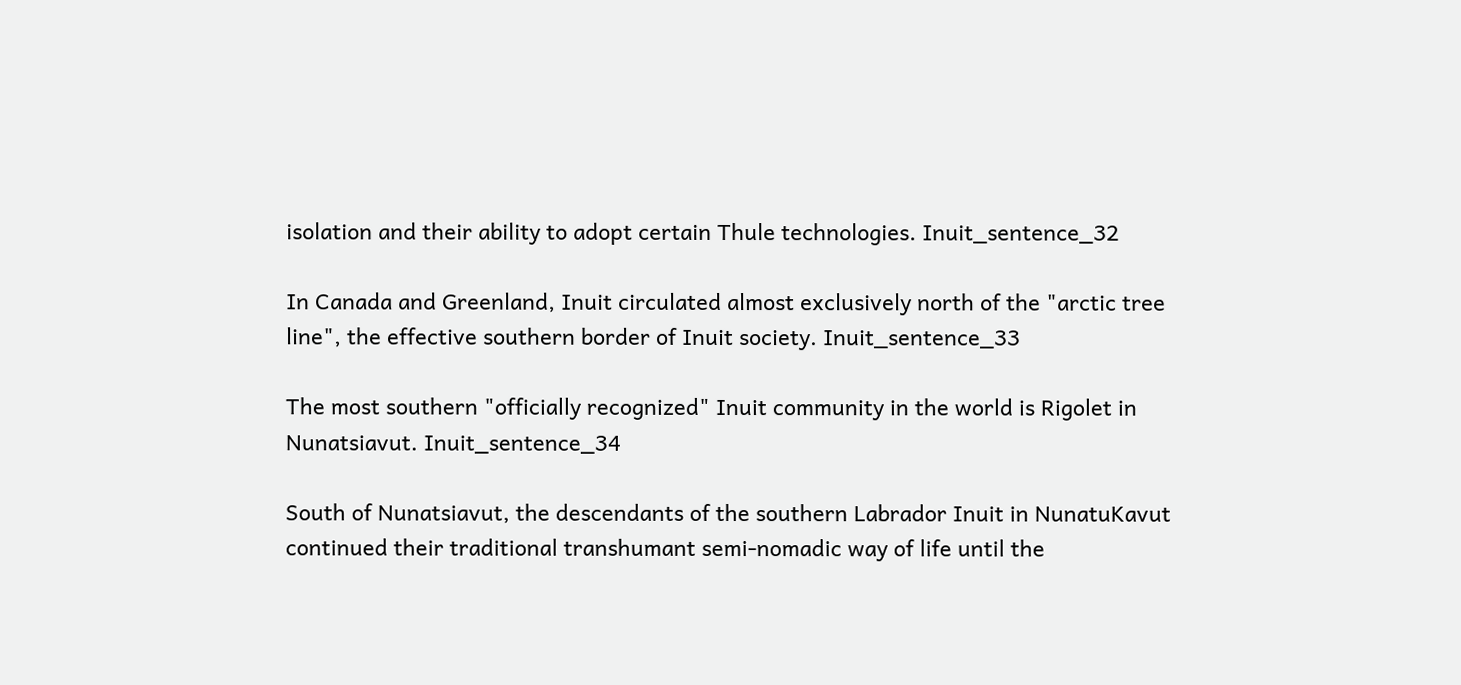isolation and their ability to adopt certain Thule technologies. Inuit_sentence_32

In Canada and Greenland, Inuit circulated almost exclusively north of the "arctic tree line", the effective southern border of Inuit society. Inuit_sentence_33

The most southern "officially recognized" Inuit community in the world is Rigolet in Nunatsiavut. Inuit_sentence_34

South of Nunatsiavut, the descendants of the southern Labrador Inuit in NunatuKavut continued their traditional transhumant semi-nomadic way of life until the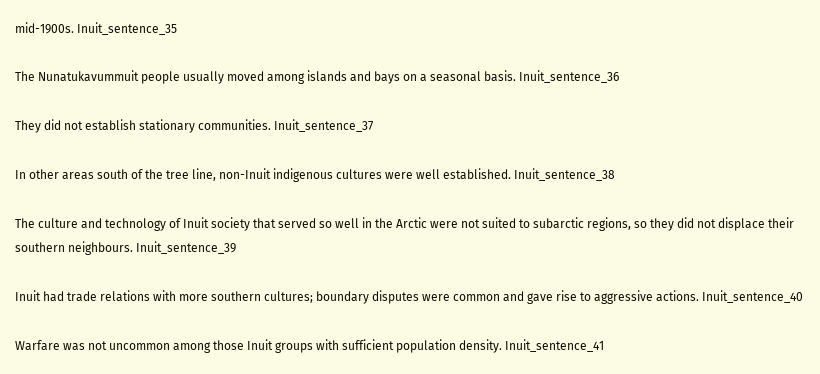mid-1900s. Inuit_sentence_35

The Nunatukavummuit people usually moved among islands and bays on a seasonal basis. Inuit_sentence_36

They did not establish stationary communities. Inuit_sentence_37

In other areas south of the tree line, non-Inuit indigenous cultures were well established. Inuit_sentence_38

The culture and technology of Inuit society that served so well in the Arctic were not suited to subarctic regions, so they did not displace their southern neighbours. Inuit_sentence_39

Inuit had trade relations with more southern cultures; boundary disputes were common and gave rise to aggressive actions. Inuit_sentence_40

Warfare was not uncommon among those Inuit groups with sufficient population density. Inuit_sentence_41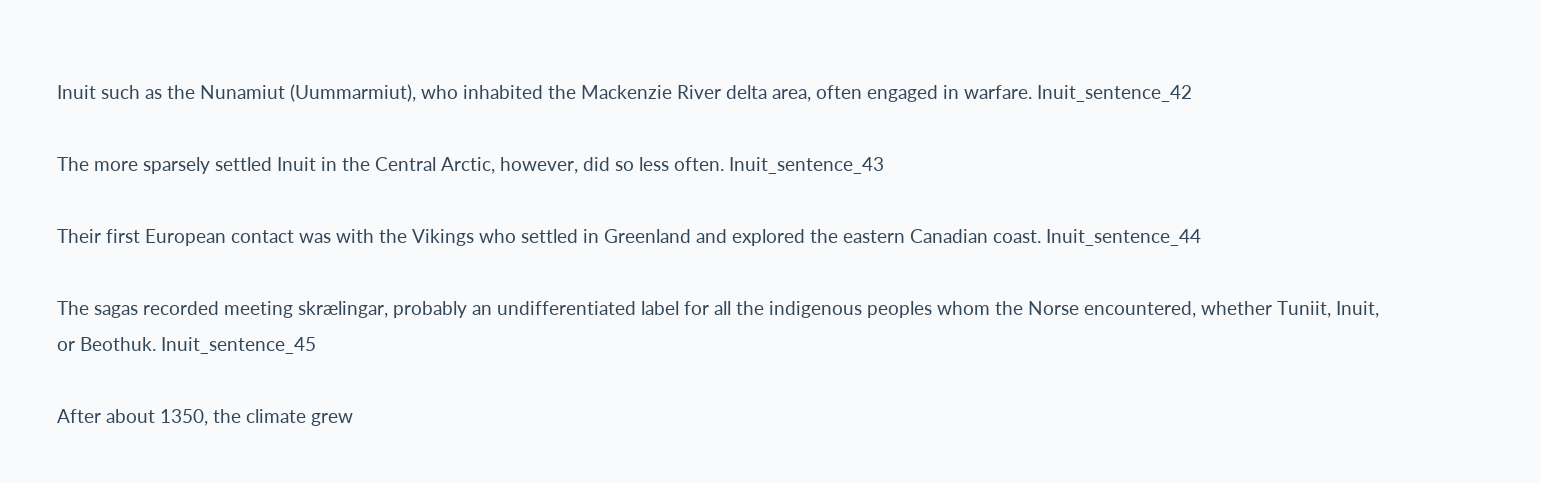Inuit such as the Nunamiut (Uummarmiut), who inhabited the Mackenzie River delta area, often engaged in warfare. Inuit_sentence_42

The more sparsely settled Inuit in the Central Arctic, however, did so less often. Inuit_sentence_43

Their first European contact was with the Vikings who settled in Greenland and explored the eastern Canadian coast. Inuit_sentence_44

The sagas recorded meeting skrælingar, probably an undifferentiated label for all the indigenous peoples whom the Norse encountered, whether Tuniit, Inuit, or Beothuk. Inuit_sentence_45

After about 1350, the climate grew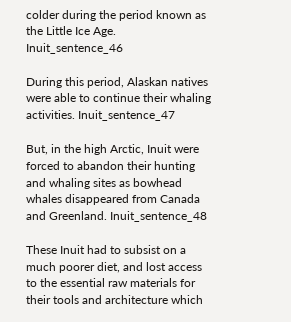colder during the period known as the Little Ice Age. Inuit_sentence_46

During this period, Alaskan natives were able to continue their whaling activities. Inuit_sentence_47

But, in the high Arctic, Inuit were forced to abandon their hunting and whaling sites as bowhead whales disappeared from Canada and Greenland. Inuit_sentence_48

These Inuit had to subsist on a much poorer diet, and lost access to the essential raw materials for their tools and architecture which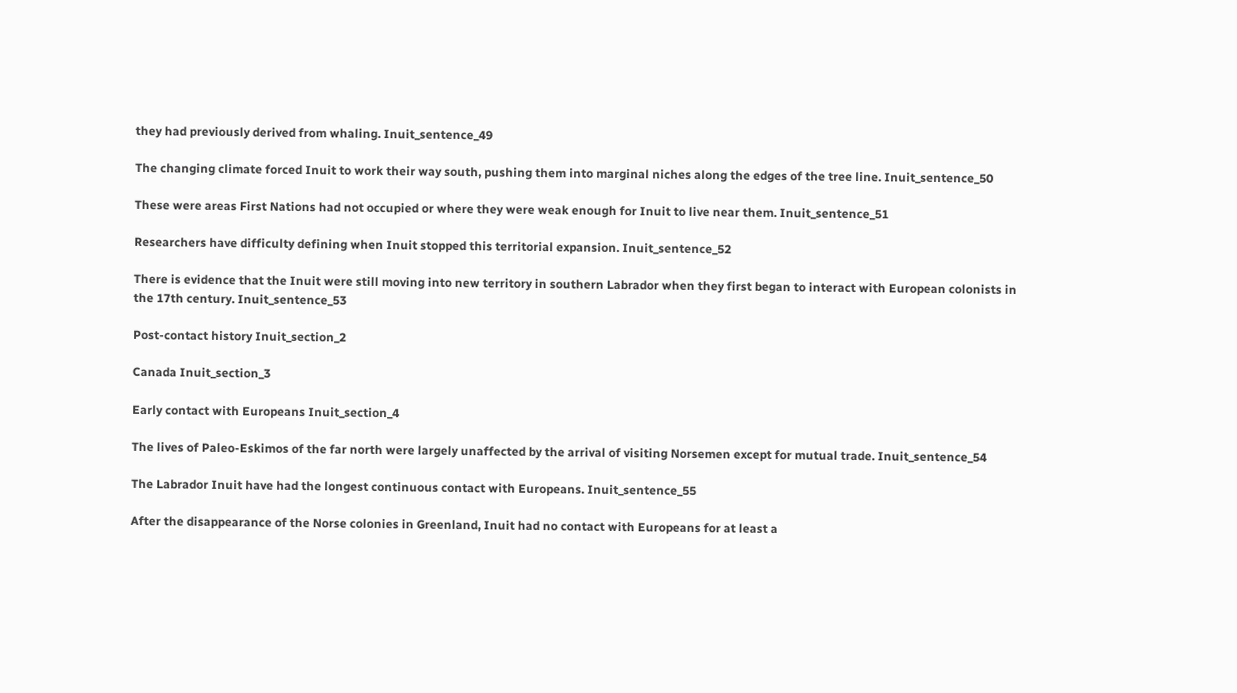they had previously derived from whaling. Inuit_sentence_49

The changing climate forced Inuit to work their way south, pushing them into marginal niches along the edges of the tree line. Inuit_sentence_50

These were areas First Nations had not occupied or where they were weak enough for Inuit to live near them. Inuit_sentence_51

Researchers have difficulty defining when Inuit stopped this territorial expansion. Inuit_sentence_52

There is evidence that the Inuit were still moving into new territory in southern Labrador when they first began to interact with European colonists in the 17th century. Inuit_sentence_53

Post-contact history Inuit_section_2

Canada Inuit_section_3

Early contact with Europeans Inuit_section_4

The lives of Paleo-Eskimos of the far north were largely unaffected by the arrival of visiting Norsemen except for mutual trade. Inuit_sentence_54

The Labrador Inuit have had the longest continuous contact with Europeans. Inuit_sentence_55

After the disappearance of the Norse colonies in Greenland, Inuit had no contact with Europeans for at least a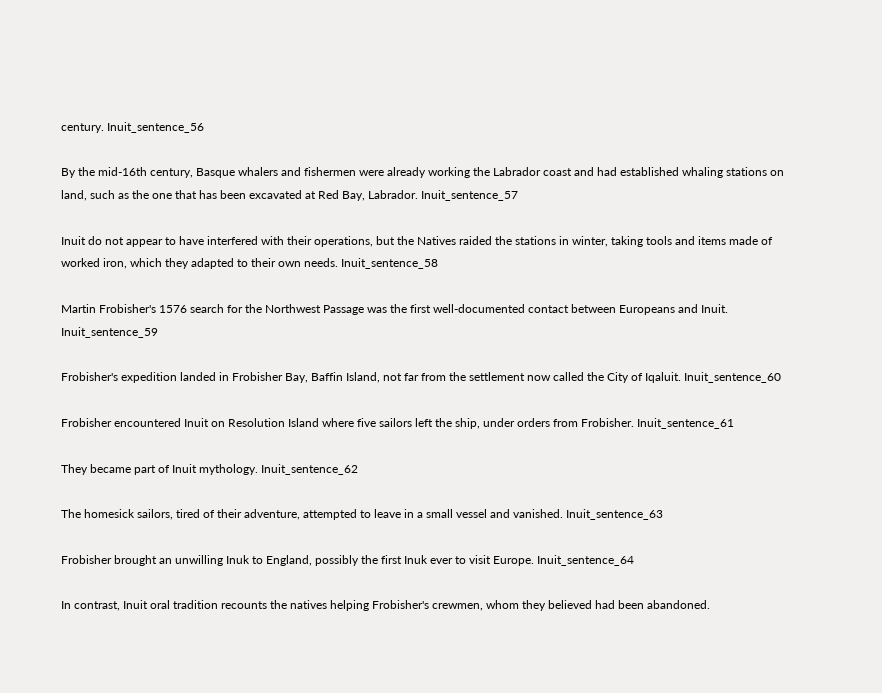century. Inuit_sentence_56

By the mid-16th century, Basque whalers and fishermen were already working the Labrador coast and had established whaling stations on land, such as the one that has been excavated at Red Bay, Labrador. Inuit_sentence_57

Inuit do not appear to have interfered with their operations, but the Natives raided the stations in winter, taking tools and items made of worked iron, which they adapted to their own needs. Inuit_sentence_58

Martin Frobisher's 1576 search for the Northwest Passage was the first well-documented contact between Europeans and Inuit. Inuit_sentence_59

Frobisher's expedition landed in Frobisher Bay, Baffin Island, not far from the settlement now called the City of Iqaluit. Inuit_sentence_60

Frobisher encountered Inuit on Resolution Island where five sailors left the ship, under orders from Frobisher. Inuit_sentence_61

They became part of Inuit mythology. Inuit_sentence_62

The homesick sailors, tired of their adventure, attempted to leave in a small vessel and vanished. Inuit_sentence_63

Frobisher brought an unwilling Inuk to England, possibly the first Inuk ever to visit Europe. Inuit_sentence_64

In contrast, Inuit oral tradition recounts the natives helping Frobisher's crewmen, whom they believed had been abandoned.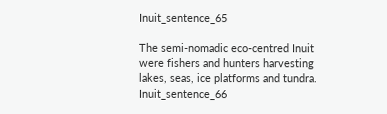Inuit_sentence_65

The semi-nomadic eco-centred Inuit were fishers and hunters harvesting lakes, seas, ice platforms and tundra. Inuit_sentence_66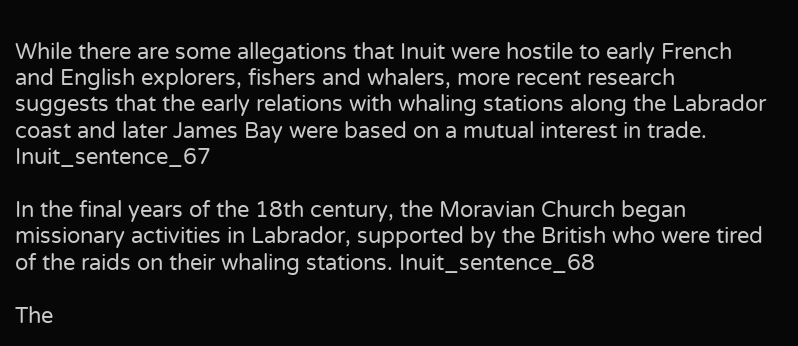While there are some allegations that Inuit were hostile to early French and English explorers, fishers and whalers, more recent research suggests that the early relations with whaling stations along the Labrador coast and later James Bay were based on a mutual interest in trade. Inuit_sentence_67

In the final years of the 18th century, the Moravian Church began missionary activities in Labrador, supported by the British who were tired of the raids on their whaling stations. Inuit_sentence_68

The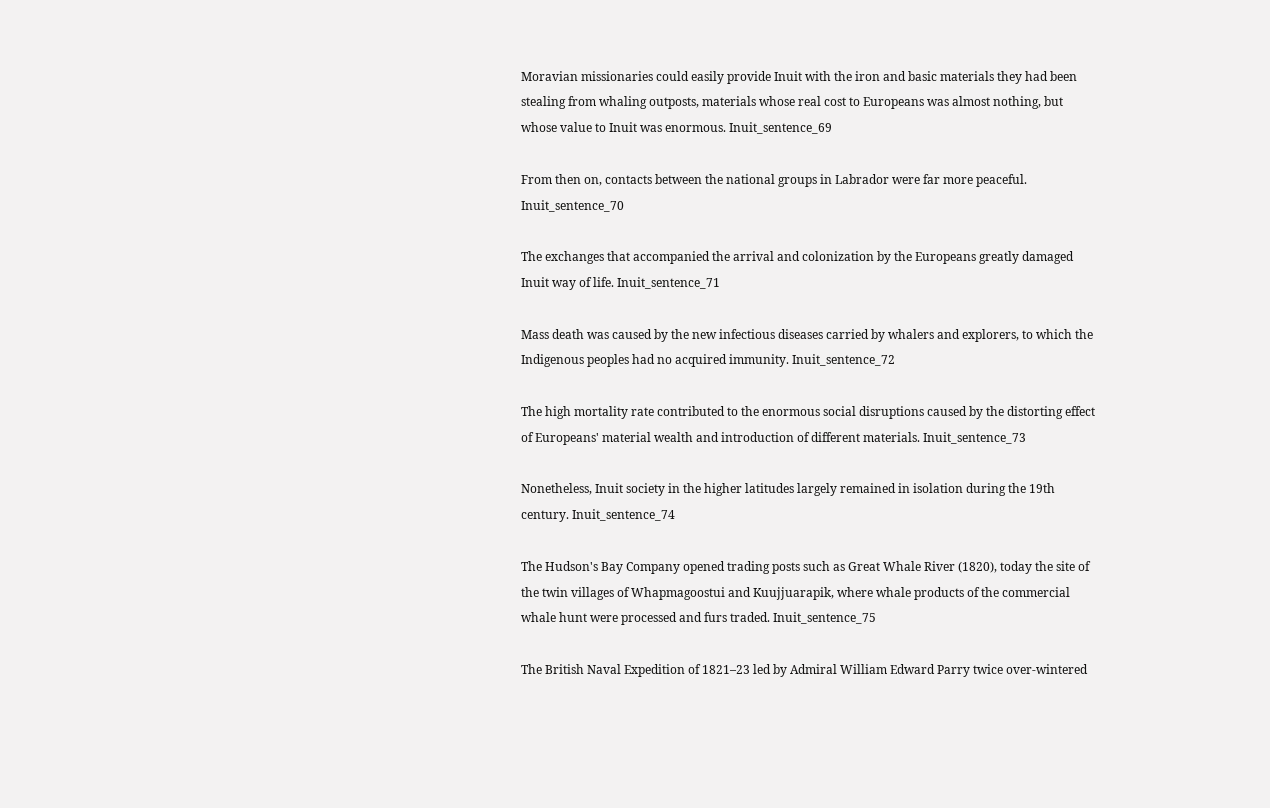Moravian missionaries could easily provide Inuit with the iron and basic materials they had been stealing from whaling outposts, materials whose real cost to Europeans was almost nothing, but whose value to Inuit was enormous. Inuit_sentence_69

From then on, contacts between the national groups in Labrador were far more peaceful. Inuit_sentence_70

The exchanges that accompanied the arrival and colonization by the Europeans greatly damaged Inuit way of life. Inuit_sentence_71

Mass death was caused by the new infectious diseases carried by whalers and explorers, to which the Indigenous peoples had no acquired immunity. Inuit_sentence_72

The high mortality rate contributed to the enormous social disruptions caused by the distorting effect of Europeans' material wealth and introduction of different materials. Inuit_sentence_73

Nonetheless, Inuit society in the higher latitudes largely remained in isolation during the 19th century. Inuit_sentence_74

The Hudson's Bay Company opened trading posts such as Great Whale River (1820), today the site of the twin villages of Whapmagoostui and Kuujjuarapik, where whale products of the commercial whale hunt were processed and furs traded. Inuit_sentence_75

The British Naval Expedition of 1821–23 led by Admiral William Edward Parry twice over-wintered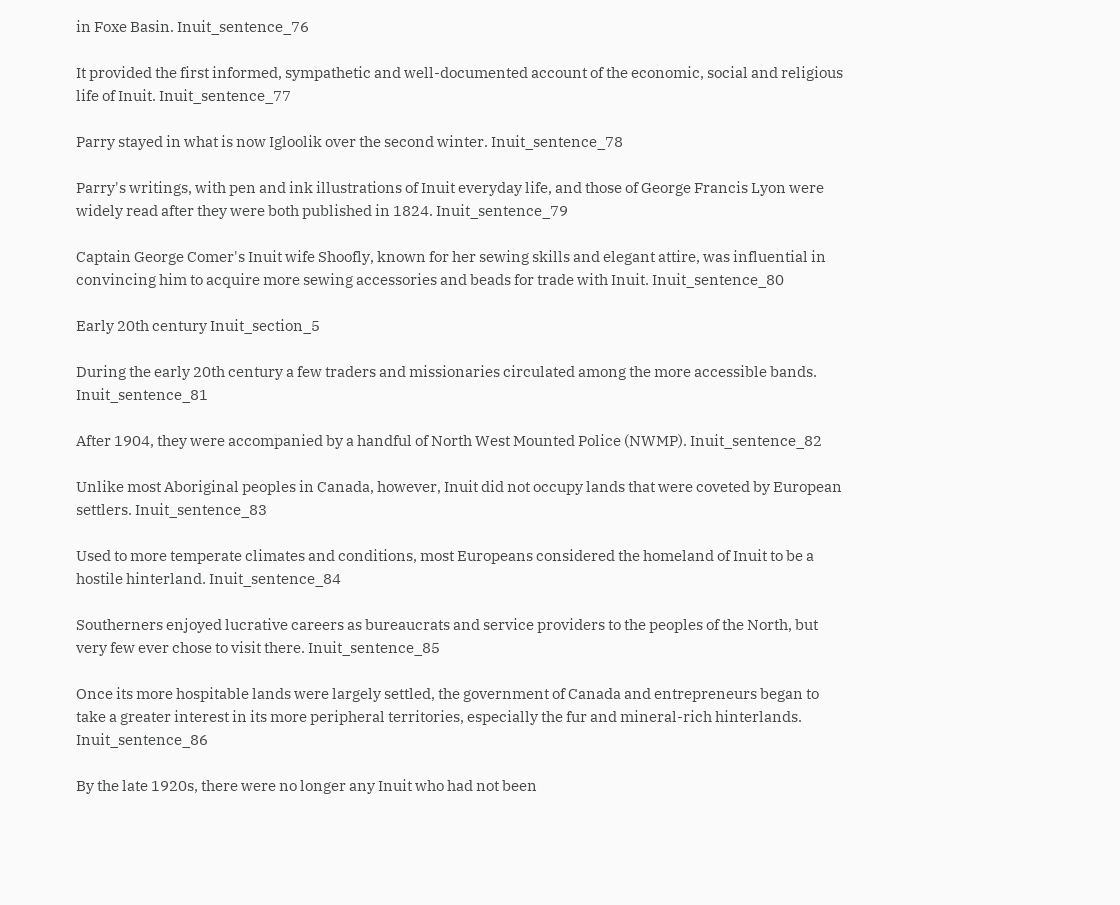in Foxe Basin. Inuit_sentence_76

It provided the first informed, sympathetic and well-documented account of the economic, social and religious life of Inuit. Inuit_sentence_77

Parry stayed in what is now Igloolik over the second winter. Inuit_sentence_78

Parry's writings, with pen and ink illustrations of Inuit everyday life, and those of George Francis Lyon were widely read after they were both published in 1824. Inuit_sentence_79

Captain George Comer's Inuit wife Shoofly, known for her sewing skills and elegant attire, was influential in convincing him to acquire more sewing accessories and beads for trade with Inuit. Inuit_sentence_80

Early 20th century Inuit_section_5

During the early 20th century a few traders and missionaries circulated among the more accessible bands. Inuit_sentence_81

After 1904, they were accompanied by a handful of North West Mounted Police (NWMP). Inuit_sentence_82

Unlike most Aboriginal peoples in Canada, however, Inuit did not occupy lands that were coveted by European settlers. Inuit_sentence_83

Used to more temperate climates and conditions, most Europeans considered the homeland of Inuit to be a hostile hinterland. Inuit_sentence_84

Southerners enjoyed lucrative careers as bureaucrats and service providers to the peoples of the North, but very few ever chose to visit there. Inuit_sentence_85

Once its more hospitable lands were largely settled, the government of Canada and entrepreneurs began to take a greater interest in its more peripheral territories, especially the fur and mineral-rich hinterlands. Inuit_sentence_86

By the late 1920s, there were no longer any Inuit who had not been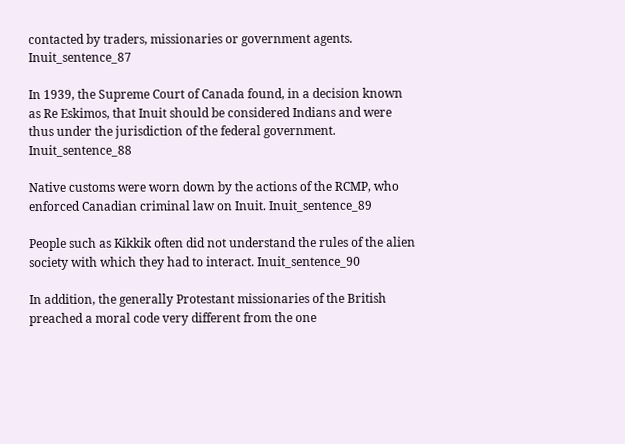contacted by traders, missionaries or government agents. Inuit_sentence_87

In 1939, the Supreme Court of Canada found, in a decision known as Re Eskimos, that Inuit should be considered Indians and were thus under the jurisdiction of the federal government. Inuit_sentence_88

Native customs were worn down by the actions of the RCMP, who enforced Canadian criminal law on Inuit. Inuit_sentence_89

People such as Kikkik often did not understand the rules of the alien society with which they had to interact. Inuit_sentence_90

In addition, the generally Protestant missionaries of the British preached a moral code very different from the one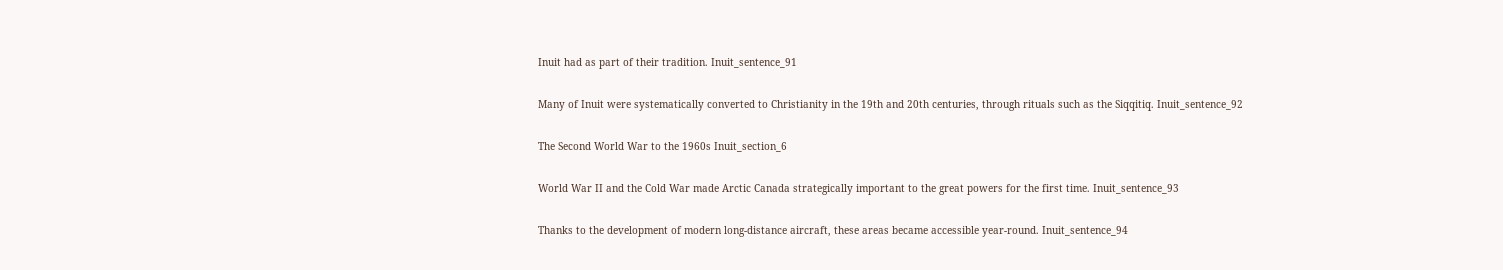Inuit had as part of their tradition. Inuit_sentence_91

Many of Inuit were systematically converted to Christianity in the 19th and 20th centuries, through rituals such as the Siqqitiq. Inuit_sentence_92

The Second World War to the 1960s Inuit_section_6

World War II and the Cold War made Arctic Canada strategically important to the great powers for the first time. Inuit_sentence_93

Thanks to the development of modern long-distance aircraft, these areas became accessible year-round. Inuit_sentence_94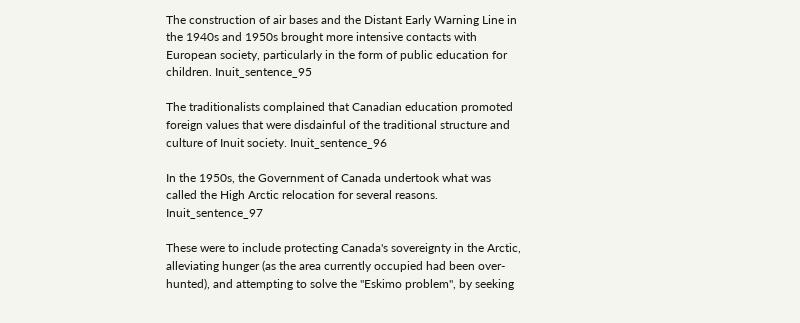The construction of air bases and the Distant Early Warning Line in the 1940s and 1950s brought more intensive contacts with European society, particularly in the form of public education for children. Inuit_sentence_95

The traditionalists complained that Canadian education promoted foreign values that were disdainful of the traditional structure and culture of Inuit society. Inuit_sentence_96

In the 1950s, the Government of Canada undertook what was called the High Arctic relocation for several reasons. Inuit_sentence_97

These were to include protecting Canada's sovereignty in the Arctic, alleviating hunger (as the area currently occupied had been over-hunted), and attempting to solve the "Eskimo problem", by seeking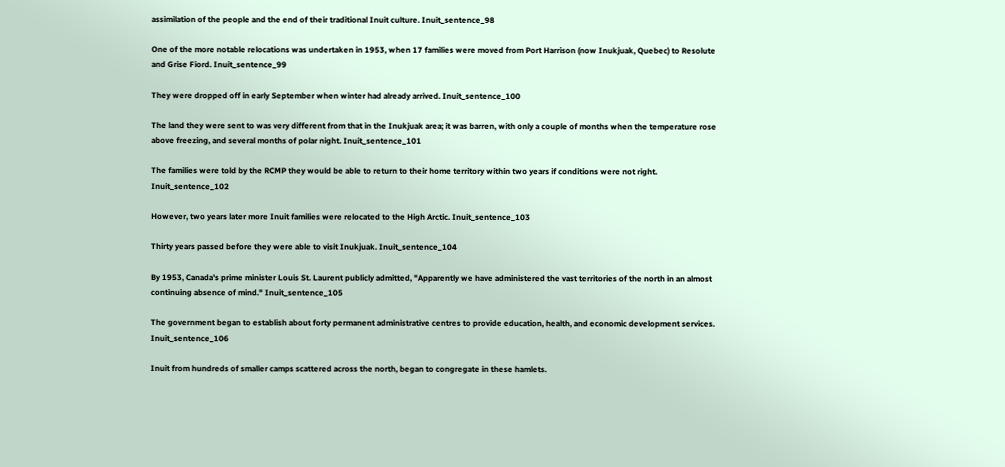assimilation of the people and the end of their traditional Inuit culture. Inuit_sentence_98

One of the more notable relocations was undertaken in 1953, when 17 families were moved from Port Harrison (now Inukjuak, Quebec) to Resolute and Grise Fiord. Inuit_sentence_99

They were dropped off in early September when winter had already arrived. Inuit_sentence_100

The land they were sent to was very different from that in the Inukjuak area; it was barren, with only a couple of months when the temperature rose above freezing, and several months of polar night. Inuit_sentence_101

The families were told by the RCMP they would be able to return to their home territory within two years if conditions were not right. Inuit_sentence_102

However, two years later more Inuit families were relocated to the High Arctic. Inuit_sentence_103

Thirty years passed before they were able to visit Inukjuak. Inuit_sentence_104

By 1953, Canada's prime minister Louis St. Laurent publicly admitted, "Apparently we have administered the vast territories of the north in an almost continuing absence of mind." Inuit_sentence_105

The government began to establish about forty permanent administrative centres to provide education, health, and economic development services. Inuit_sentence_106

Inuit from hundreds of smaller camps scattered across the north, began to congregate in these hamlets.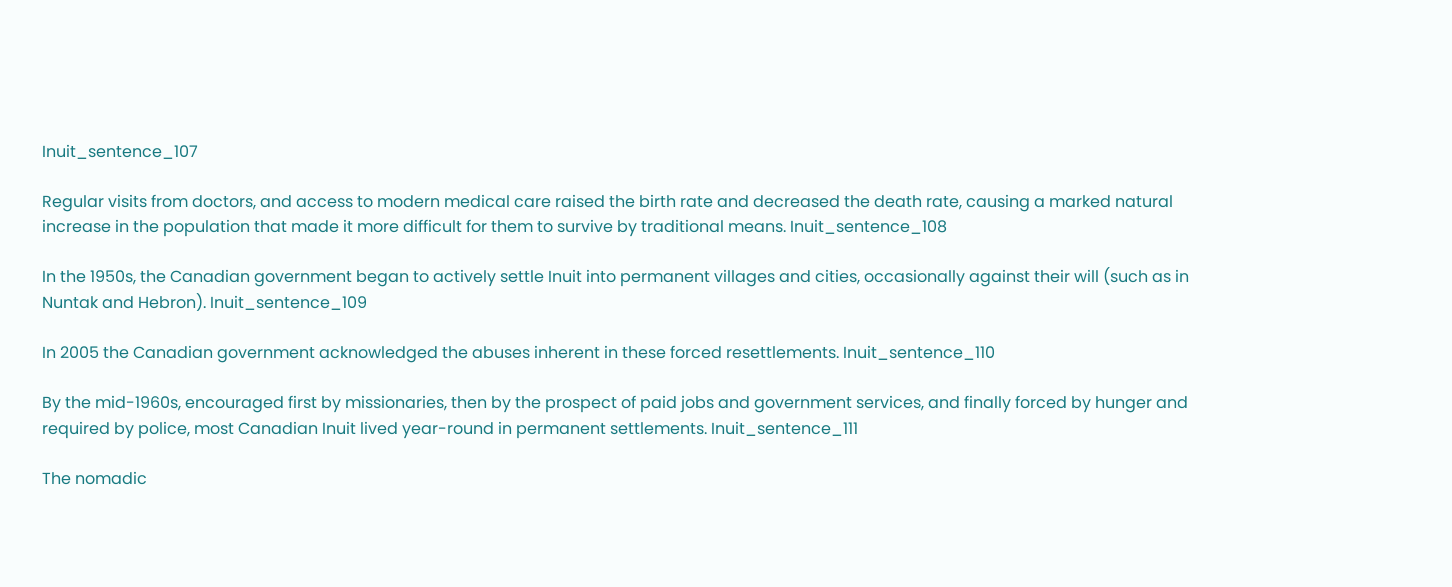Inuit_sentence_107

Regular visits from doctors, and access to modern medical care raised the birth rate and decreased the death rate, causing a marked natural increase in the population that made it more difficult for them to survive by traditional means. Inuit_sentence_108

In the 1950s, the Canadian government began to actively settle Inuit into permanent villages and cities, occasionally against their will (such as in Nuntak and Hebron). Inuit_sentence_109

In 2005 the Canadian government acknowledged the abuses inherent in these forced resettlements. Inuit_sentence_110

By the mid-1960s, encouraged first by missionaries, then by the prospect of paid jobs and government services, and finally forced by hunger and required by police, most Canadian Inuit lived year-round in permanent settlements. Inuit_sentence_111

The nomadic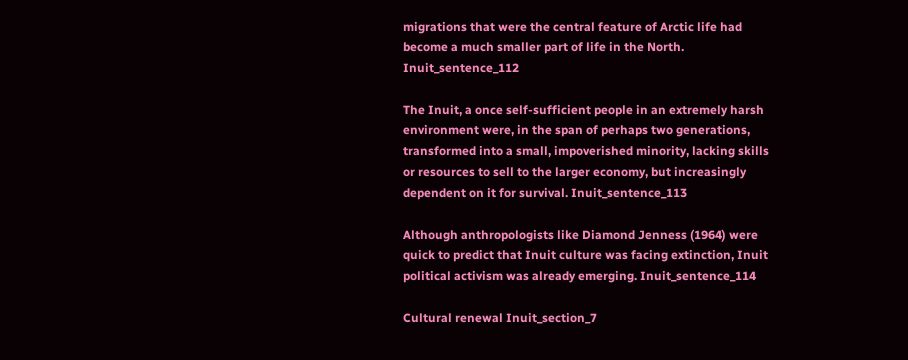migrations that were the central feature of Arctic life had become a much smaller part of life in the North. Inuit_sentence_112

The Inuit, a once self-sufficient people in an extremely harsh environment were, in the span of perhaps two generations, transformed into a small, impoverished minority, lacking skills or resources to sell to the larger economy, but increasingly dependent on it for survival. Inuit_sentence_113

Although anthropologists like Diamond Jenness (1964) were quick to predict that Inuit culture was facing extinction, Inuit political activism was already emerging. Inuit_sentence_114

Cultural renewal Inuit_section_7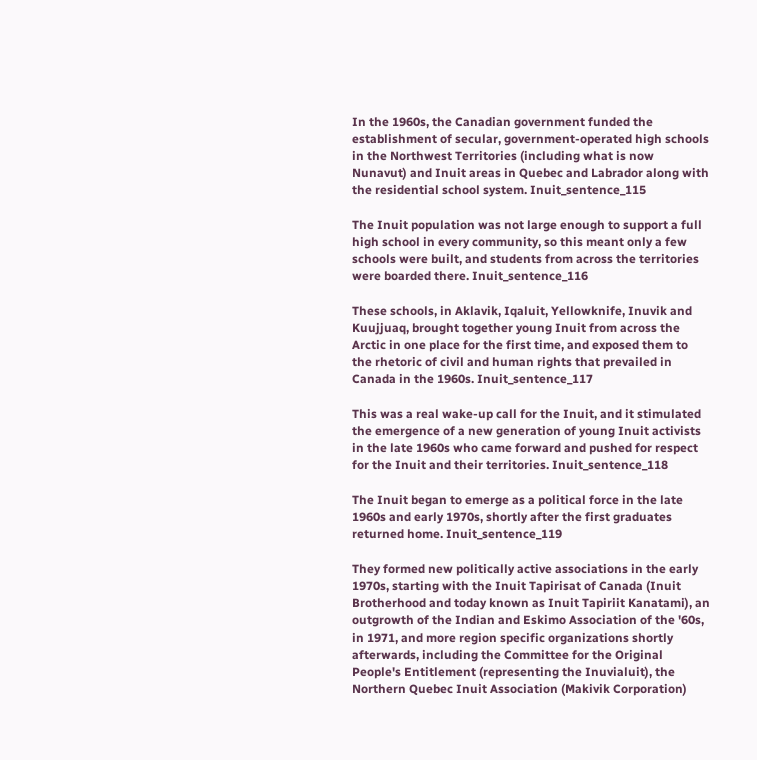In the 1960s, the Canadian government funded the establishment of secular, government-operated high schools in the Northwest Territories (including what is now Nunavut) and Inuit areas in Quebec and Labrador along with the residential school system. Inuit_sentence_115

The Inuit population was not large enough to support a full high school in every community, so this meant only a few schools were built, and students from across the territories were boarded there. Inuit_sentence_116

These schools, in Aklavik, Iqaluit, Yellowknife, Inuvik and Kuujjuaq, brought together young Inuit from across the Arctic in one place for the first time, and exposed them to the rhetoric of civil and human rights that prevailed in Canada in the 1960s. Inuit_sentence_117

This was a real wake-up call for the Inuit, and it stimulated the emergence of a new generation of young Inuit activists in the late 1960s who came forward and pushed for respect for the Inuit and their territories. Inuit_sentence_118

The Inuit began to emerge as a political force in the late 1960s and early 1970s, shortly after the first graduates returned home. Inuit_sentence_119

They formed new politically active associations in the early 1970s, starting with the Inuit Tapirisat of Canada (Inuit Brotherhood and today known as Inuit Tapiriit Kanatami), an outgrowth of the Indian and Eskimo Association of the '60s, in 1971, and more region specific organizations shortly afterwards, including the Committee for the Original People's Entitlement (representing the Inuvialuit), the Northern Quebec Inuit Association (Makivik Corporation)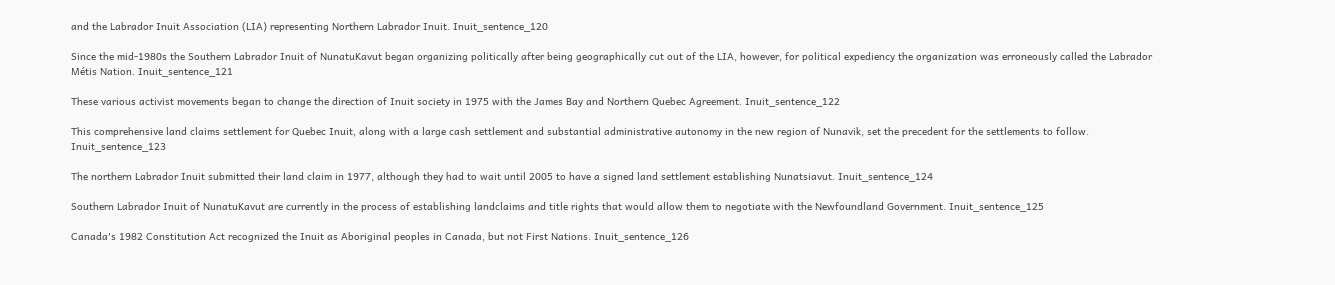and the Labrador Inuit Association (LIA) representing Northern Labrador Inuit. Inuit_sentence_120

Since the mid-1980s the Southern Labrador Inuit of NunatuKavut began organizing politically after being geographically cut out of the LIA, however, for political expediency the organization was erroneously called the Labrador Métis Nation. Inuit_sentence_121

These various activist movements began to change the direction of Inuit society in 1975 with the James Bay and Northern Quebec Agreement. Inuit_sentence_122

This comprehensive land claims settlement for Quebec Inuit, along with a large cash settlement and substantial administrative autonomy in the new region of Nunavik, set the precedent for the settlements to follow. Inuit_sentence_123

The northern Labrador Inuit submitted their land claim in 1977, although they had to wait until 2005 to have a signed land settlement establishing Nunatsiavut. Inuit_sentence_124

Southern Labrador Inuit of NunatuKavut are currently in the process of establishing landclaims and title rights that would allow them to negotiate with the Newfoundland Government. Inuit_sentence_125

Canada's 1982 Constitution Act recognized the Inuit as Aboriginal peoples in Canada, but not First Nations. Inuit_sentence_126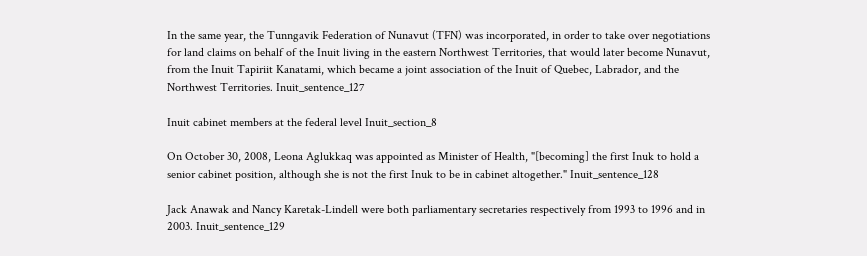In the same year, the Tunngavik Federation of Nunavut (TFN) was incorporated, in order to take over negotiations for land claims on behalf of the Inuit living in the eastern Northwest Territories, that would later become Nunavut, from the Inuit Tapiriit Kanatami, which became a joint association of the Inuit of Quebec, Labrador, and the Northwest Territories. Inuit_sentence_127

Inuit cabinet members at the federal level Inuit_section_8

On October 30, 2008, Leona Aglukkaq was appointed as Minister of Health, "[becoming] the first Inuk to hold a senior cabinet position, although she is not the first Inuk to be in cabinet altogether." Inuit_sentence_128

Jack Anawak and Nancy Karetak-Lindell were both parliamentary secretaries respectively from 1993 to 1996 and in 2003. Inuit_sentence_129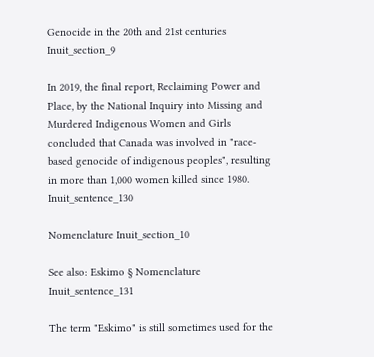Genocide in the 20th and 21st centuries Inuit_section_9

In 2019, the final report, Reclaiming Power and Place, by the National Inquiry into Missing and Murdered Indigenous Women and Girls concluded that Canada was involved in "race-based genocide of indigenous peoples", resulting in more than 1,000 women killed since 1980. Inuit_sentence_130

Nomenclature Inuit_section_10

See also: Eskimo § Nomenclature Inuit_sentence_131

The term "Eskimo" is still sometimes used for the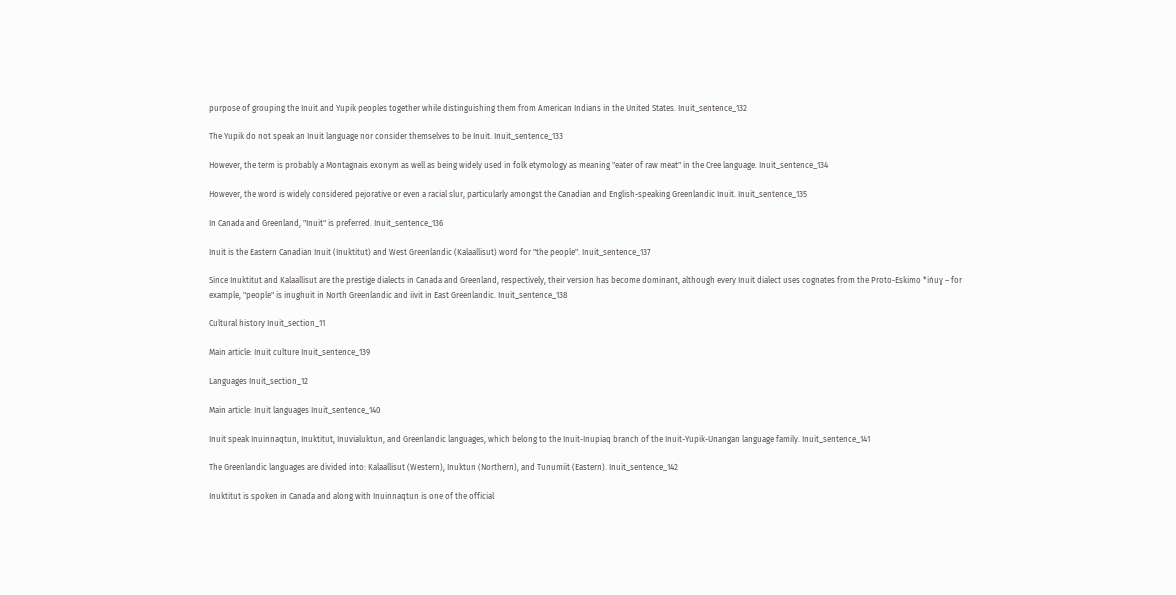purpose of grouping the Inuit and Yupik peoples together while distinguishing them from American Indians in the United States. Inuit_sentence_132

The Yupik do not speak an Inuit language nor consider themselves to be Inuit. Inuit_sentence_133

However, the term is probably a Montagnais exonym as well as being widely used in folk etymology as meaning "eater of raw meat" in the Cree language. Inuit_sentence_134

However, the word is widely considered pejorative or even a racial slur, particularly amongst the Canadian and English-speaking Greenlandic Inuit. Inuit_sentence_135

In Canada and Greenland, "Inuit" is preferred. Inuit_sentence_136

Inuit is the Eastern Canadian Inuit (Inuktitut) and West Greenlandic (Kalaallisut) word for "the people". Inuit_sentence_137

Since Inuktitut and Kalaallisut are the prestige dialects in Canada and Greenland, respectively, their version has become dominant, although every Inuit dialect uses cognates from the Proto-Eskimo *ińuɣ – for example, "people" is inughuit in North Greenlandic and iivit in East Greenlandic. Inuit_sentence_138

Cultural history Inuit_section_11

Main article: Inuit culture Inuit_sentence_139

Languages Inuit_section_12

Main article: Inuit languages Inuit_sentence_140

Inuit speak Inuinnaqtun, Inuktitut, Inuvialuktun, and Greenlandic languages, which belong to the Inuit-Inupiaq branch of the Inuit-Yupik-Unangan language family. Inuit_sentence_141

The Greenlandic languages are divided into: Kalaallisut (Western), Inuktun (Northern), and Tunumiit (Eastern). Inuit_sentence_142

Inuktitut is spoken in Canada and along with Inuinnaqtun is one of the official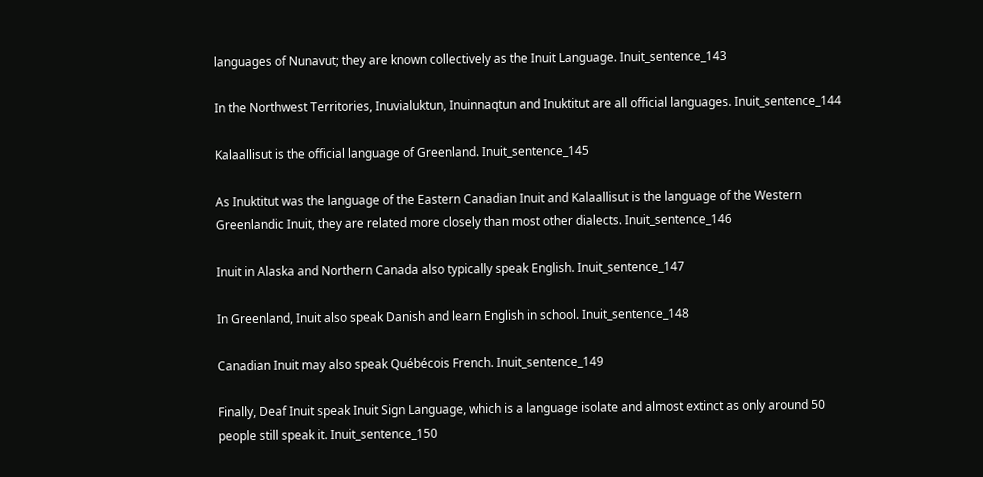languages of Nunavut; they are known collectively as the Inuit Language. Inuit_sentence_143

In the Northwest Territories, Inuvialuktun, Inuinnaqtun and Inuktitut are all official languages. Inuit_sentence_144

Kalaallisut is the official language of Greenland. Inuit_sentence_145

As Inuktitut was the language of the Eastern Canadian Inuit and Kalaallisut is the language of the Western Greenlandic Inuit, they are related more closely than most other dialects. Inuit_sentence_146

Inuit in Alaska and Northern Canada also typically speak English. Inuit_sentence_147

In Greenland, Inuit also speak Danish and learn English in school. Inuit_sentence_148

Canadian Inuit may also speak Québécois French. Inuit_sentence_149

Finally, Deaf Inuit speak Inuit Sign Language, which is a language isolate and almost extinct as only around 50 people still speak it. Inuit_sentence_150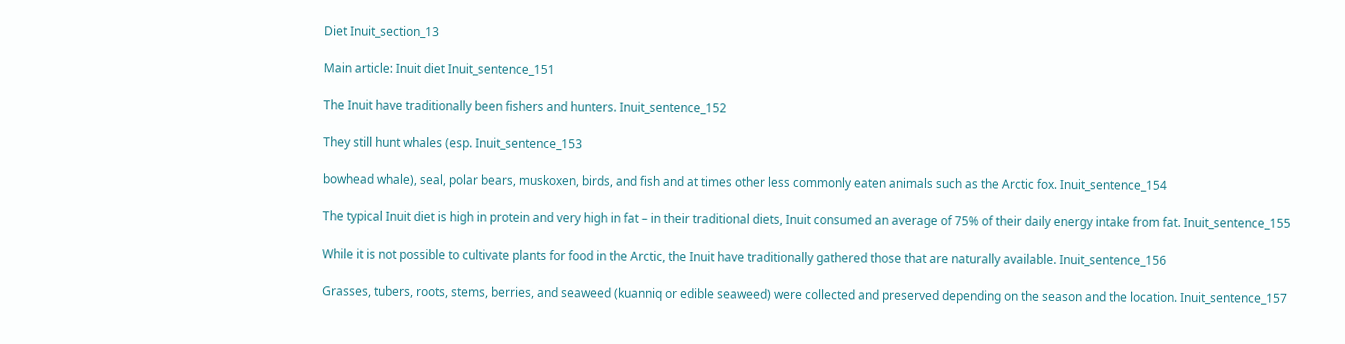Diet Inuit_section_13

Main article: Inuit diet Inuit_sentence_151

The Inuit have traditionally been fishers and hunters. Inuit_sentence_152

They still hunt whales (esp. Inuit_sentence_153

bowhead whale), seal, polar bears, muskoxen, birds, and fish and at times other less commonly eaten animals such as the Arctic fox. Inuit_sentence_154

The typical Inuit diet is high in protein and very high in fat – in their traditional diets, Inuit consumed an average of 75% of their daily energy intake from fat. Inuit_sentence_155

While it is not possible to cultivate plants for food in the Arctic, the Inuit have traditionally gathered those that are naturally available. Inuit_sentence_156

Grasses, tubers, roots, stems, berries, and seaweed (kuanniq or edible seaweed) were collected and preserved depending on the season and the location. Inuit_sentence_157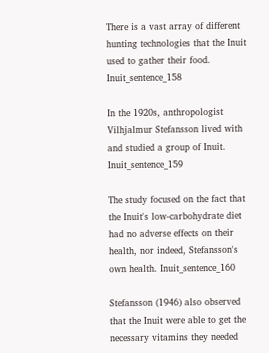There is a vast array of different hunting technologies that the Inuit used to gather their food. Inuit_sentence_158

In the 1920s, anthropologist Vilhjalmur Stefansson lived with and studied a group of Inuit. Inuit_sentence_159

The study focused on the fact that the Inuit's low-carbohydrate diet had no adverse effects on their health, nor indeed, Stefansson's own health. Inuit_sentence_160

Stefansson (1946) also observed that the Inuit were able to get the necessary vitamins they needed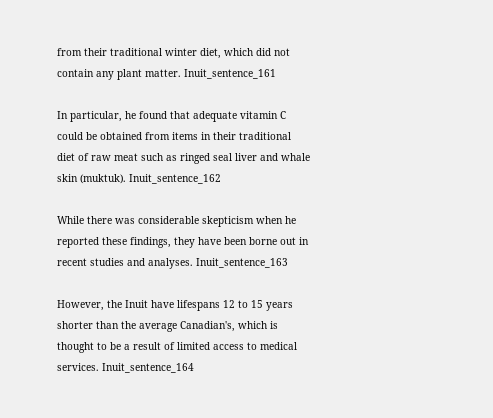from their traditional winter diet, which did not contain any plant matter. Inuit_sentence_161

In particular, he found that adequate vitamin C could be obtained from items in their traditional diet of raw meat such as ringed seal liver and whale skin (muktuk). Inuit_sentence_162

While there was considerable skepticism when he reported these findings, they have been borne out in recent studies and analyses. Inuit_sentence_163

However, the Inuit have lifespans 12 to 15 years shorter than the average Canadian's, which is thought to be a result of limited access to medical services. Inuit_sentence_164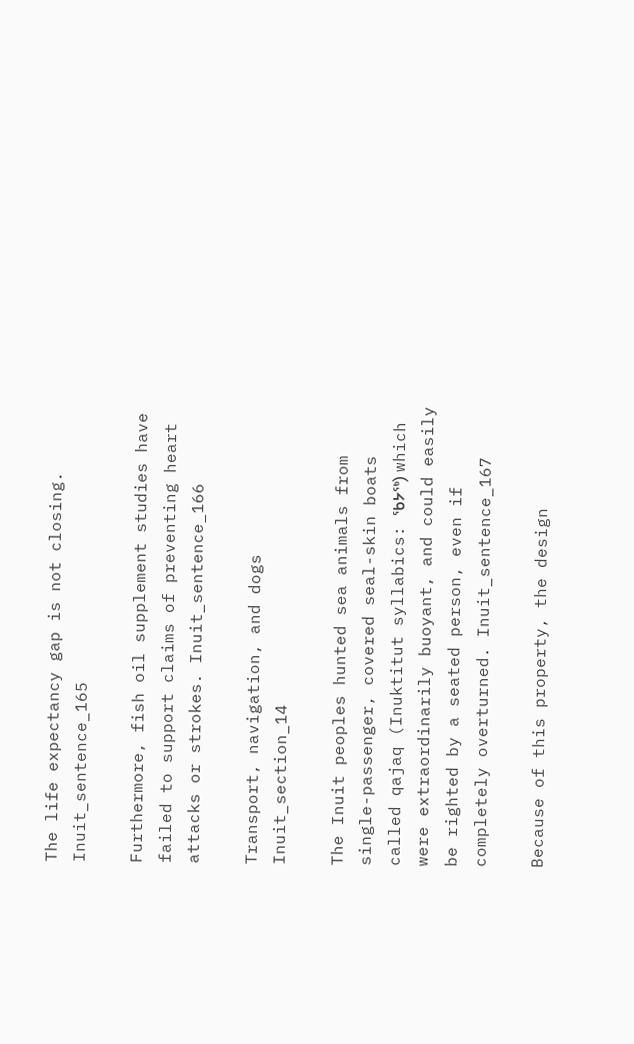The life expectancy gap is not closing. Inuit_sentence_165

Furthermore, fish oil supplement studies have failed to support claims of preventing heart attacks or strokes. Inuit_sentence_166

Transport, navigation, and dogs Inuit_section_14

The Inuit peoples hunted sea animals from single-passenger, covered seal-skin boats called qajaq (Inuktitut syllabics: ᖃᔭᖅ) which were extraordinarily buoyant, and could easily be righted by a seated person, even if completely overturned. Inuit_sentence_167

Because of this property, the design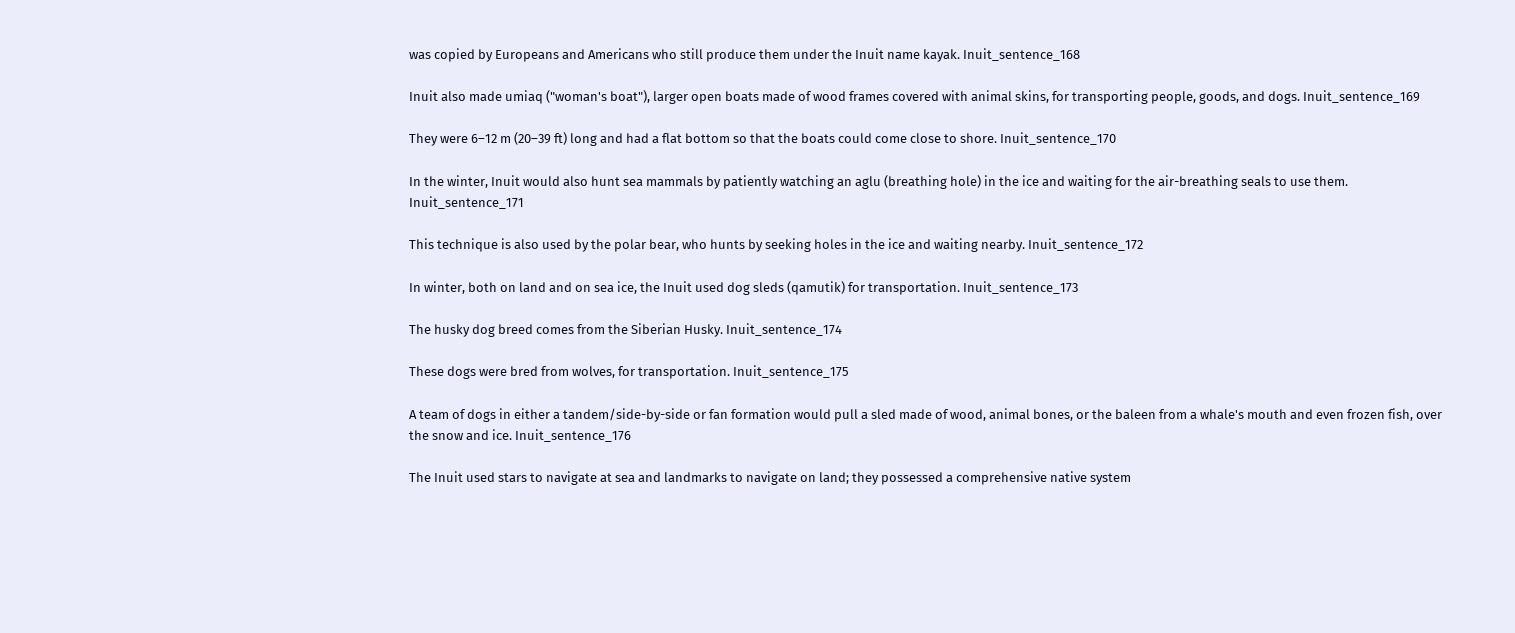was copied by Europeans and Americans who still produce them under the Inuit name kayak. Inuit_sentence_168

Inuit also made umiaq ("woman's boat"), larger open boats made of wood frames covered with animal skins, for transporting people, goods, and dogs. Inuit_sentence_169

They were 6–12 m (20–39 ft) long and had a flat bottom so that the boats could come close to shore. Inuit_sentence_170

In the winter, Inuit would also hunt sea mammals by patiently watching an aglu (breathing hole) in the ice and waiting for the air-breathing seals to use them. Inuit_sentence_171

This technique is also used by the polar bear, who hunts by seeking holes in the ice and waiting nearby. Inuit_sentence_172

In winter, both on land and on sea ice, the Inuit used dog sleds (qamutik) for transportation. Inuit_sentence_173

The husky dog breed comes from the Siberian Husky. Inuit_sentence_174

These dogs were bred from wolves, for transportation. Inuit_sentence_175

A team of dogs in either a tandem/side-by-side or fan formation would pull a sled made of wood, animal bones, or the baleen from a whale's mouth and even frozen fish, over the snow and ice. Inuit_sentence_176

The Inuit used stars to navigate at sea and landmarks to navigate on land; they possessed a comprehensive native system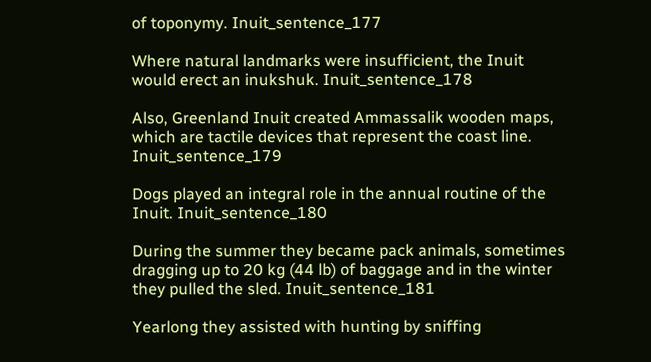of toponymy. Inuit_sentence_177

Where natural landmarks were insufficient, the Inuit would erect an inukshuk. Inuit_sentence_178

Also, Greenland Inuit created Ammassalik wooden maps, which are tactile devices that represent the coast line. Inuit_sentence_179

Dogs played an integral role in the annual routine of the Inuit. Inuit_sentence_180

During the summer they became pack animals, sometimes dragging up to 20 kg (44 lb) of baggage and in the winter they pulled the sled. Inuit_sentence_181

Yearlong they assisted with hunting by sniffing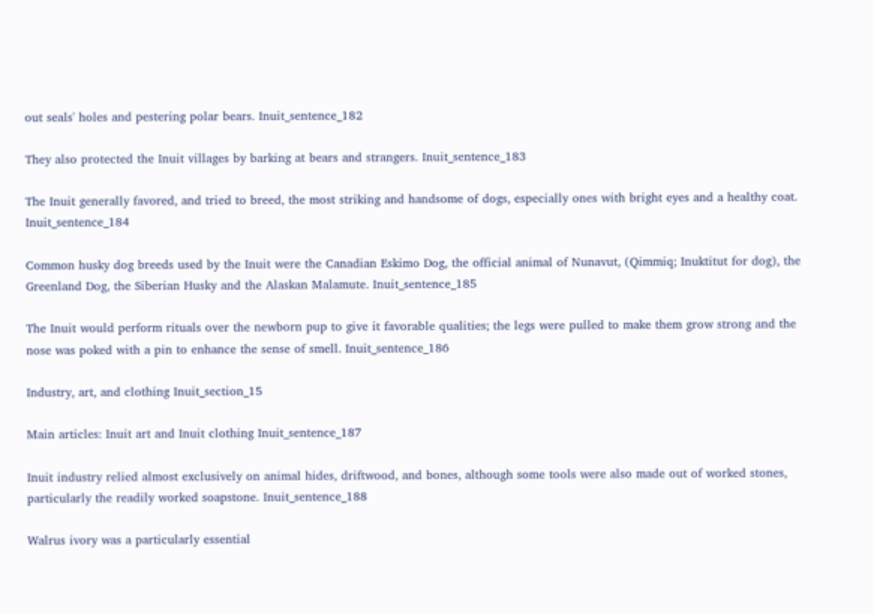out seals' holes and pestering polar bears. Inuit_sentence_182

They also protected the Inuit villages by barking at bears and strangers. Inuit_sentence_183

The Inuit generally favored, and tried to breed, the most striking and handsome of dogs, especially ones with bright eyes and a healthy coat. Inuit_sentence_184

Common husky dog breeds used by the Inuit were the Canadian Eskimo Dog, the official animal of Nunavut, (Qimmiq; Inuktitut for dog), the Greenland Dog, the Siberian Husky and the Alaskan Malamute. Inuit_sentence_185

The Inuit would perform rituals over the newborn pup to give it favorable qualities; the legs were pulled to make them grow strong and the nose was poked with a pin to enhance the sense of smell. Inuit_sentence_186

Industry, art, and clothing Inuit_section_15

Main articles: Inuit art and Inuit clothing Inuit_sentence_187

Inuit industry relied almost exclusively on animal hides, driftwood, and bones, although some tools were also made out of worked stones, particularly the readily worked soapstone. Inuit_sentence_188

Walrus ivory was a particularly essential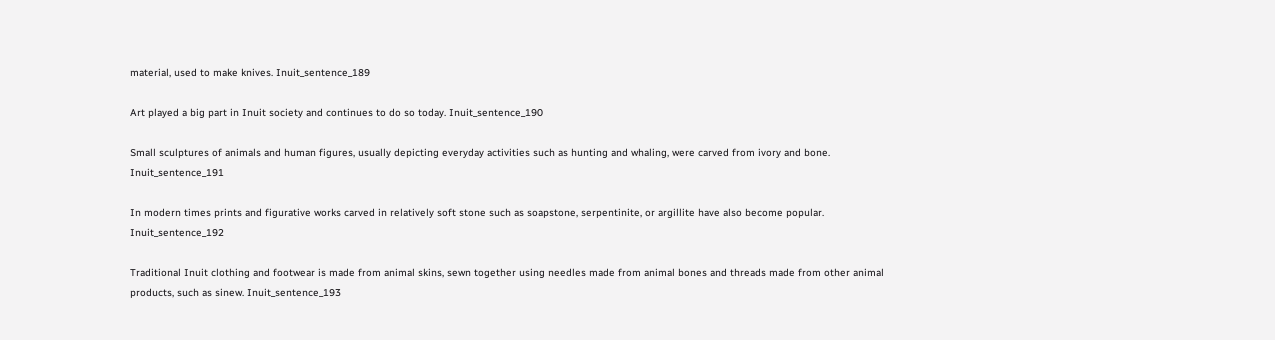material, used to make knives. Inuit_sentence_189

Art played a big part in Inuit society and continues to do so today. Inuit_sentence_190

Small sculptures of animals and human figures, usually depicting everyday activities such as hunting and whaling, were carved from ivory and bone. Inuit_sentence_191

In modern times prints and figurative works carved in relatively soft stone such as soapstone, serpentinite, or argillite have also become popular. Inuit_sentence_192

Traditional Inuit clothing and footwear is made from animal skins, sewn together using needles made from animal bones and threads made from other animal products, such as sinew. Inuit_sentence_193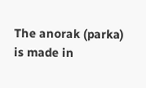The anorak (parka) is made in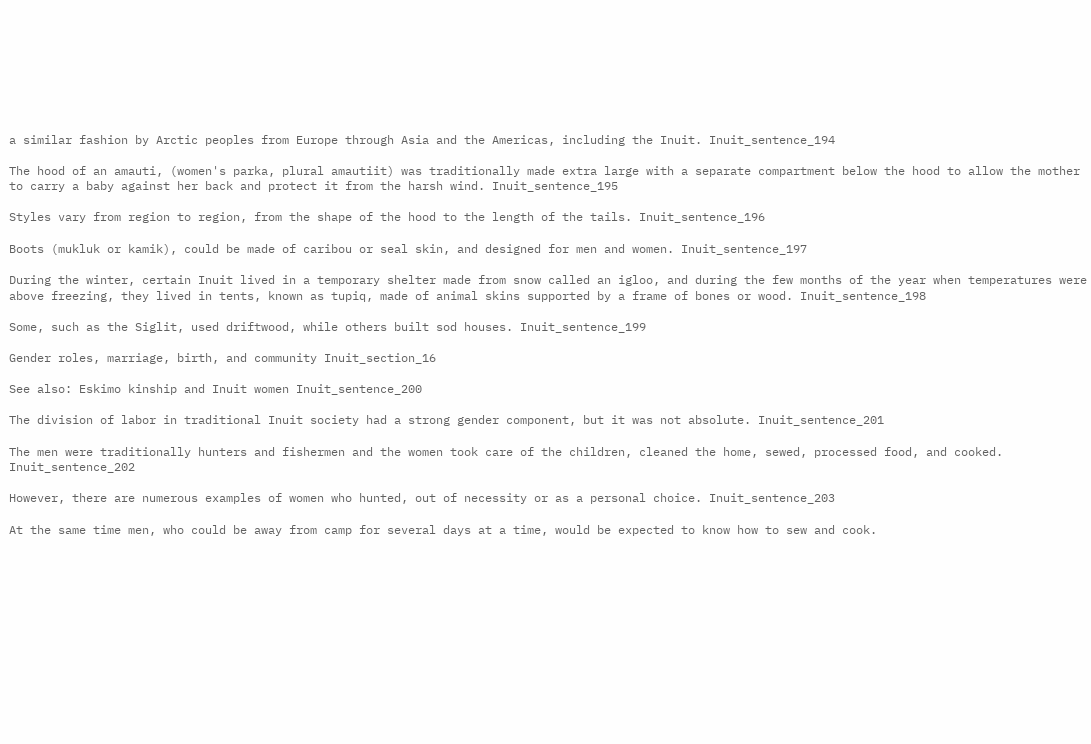a similar fashion by Arctic peoples from Europe through Asia and the Americas, including the Inuit. Inuit_sentence_194

The hood of an amauti, (women's parka, plural amautiit) was traditionally made extra large with a separate compartment below the hood to allow the mother to carry a baby against her back and protect it from the harsh wind. Inuit_sentence_195

Styles vary from region to region, from the shape of the hood to the length of the tails. Inuit_sentence_196

Boots (mukluk or kamik), could be made of caribou or seal skin, and designed for men and women. Inuit_sentence_197

During the winter, certain Inuit lived in a temporary shelter made from snow called an igloo, and during the few months of the year when temperatures were above freezing, they lived in tents, known as tupiq, made of animal skins supported by a frame of bones or wood. Inuit_sentence_198

Some, such as the Siglit, used driftwood, while others built sod houses. Inuit_sentence_199

Gender roles, marriage, birth, and community Inuit_section_16

See also: Eskimo kinship and Inuit women Inuit_sentence_200

The division of labor in traditional Inuit society had a strong gender component, but it was not absolute. Inuit_sentence_201

The men were traditionally hunters and fishermen and the women took care of the children, cleaned the home, sewed, processed food, and cooked. Inuit_sentence_202

However, there are numerous examples of women who hunted, out of necessity or as a personal choice. Inuit_sentence_203

At the same time men, who could be away from camp for several days at a time, would be expected to know how to sew and cook.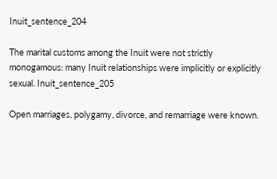Inuit_sentence_204

The marital customs among the Inuit were not strictly monogamous: many Inuit relationships were implicitly or explicitly sexual. Inuit_sentence_205

Open marriages, polygamy, divorce, and remarriage were known.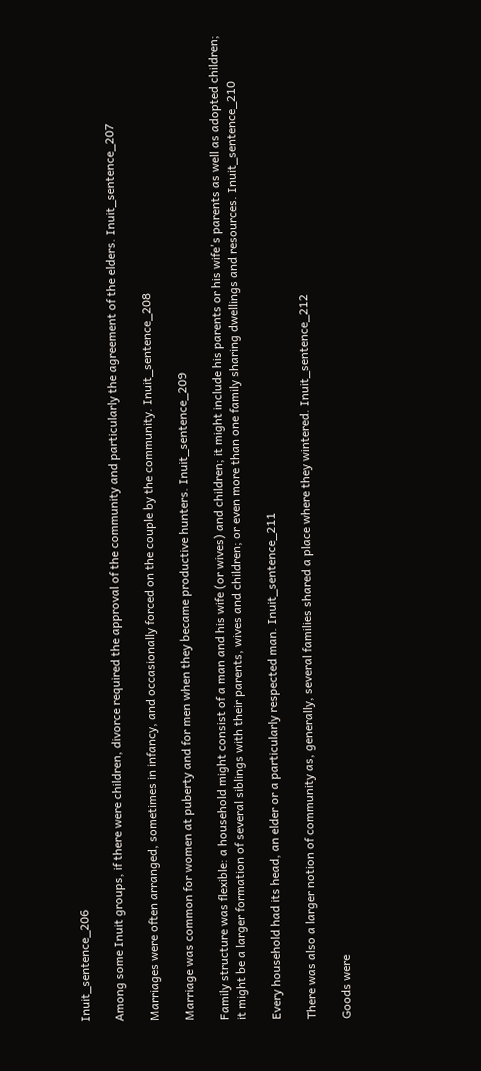Inuit_sentence_206

Among some Inuit groups, if there were children, divorce required the approval of the community and particularly the agreement of the elders. Inuit_sentence_207

Marriages were often arranged, sometimes in infancy, and occasionally forced on the couple by the community. Inuit_sentence_208

Marriage was common for women at puberty and for men when they became productive hunters. Inuit_sentence_209

Family structure was flexible: a household might consist of a man and his wife (or wives) and children; it might include his parents or his wife's parents as well as adopted children; it might be a larger formation of several siblings with their parents, wives and children; or even more than one family sharing dwellings and resources. Inuit_sentence_210

Every household had its head, an elder or a particularly respected man. Inuit_sentence_211

There was also a larger notion of community as, generally, several families shared a place where they wintered. Inuit_sentence_212

Goods were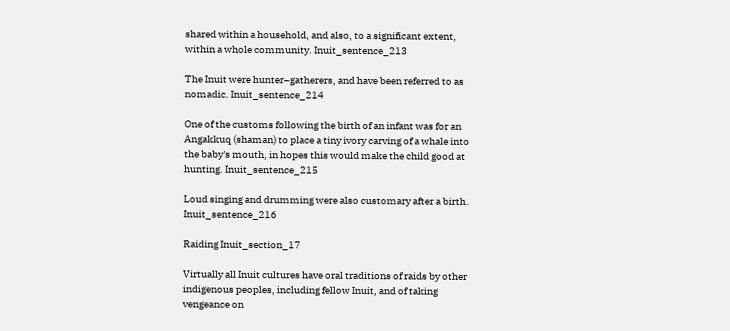shared within a household, and also, to a significant extent, within a whole community. Inuit_sentence_213

The Inuit were hunter–gatherers, and have been referred to as nomadic. Inuit_sentence_214

One of the customs following the birth of an infant was for an Angakkuq (shaman) to place a tiny ivory carving of a whale into the baby's mouth, in hopes this would make the child good at hunting. Inuit_sentence_215

Loud singing and drumming were also customary after a birth. Inuit_sentence_216

Raiding Inuit_section_17

Virtually all Inuit cultures have oral traditions of raids by other indigenous peoples, including fellow Inuit, and of taking vengeance on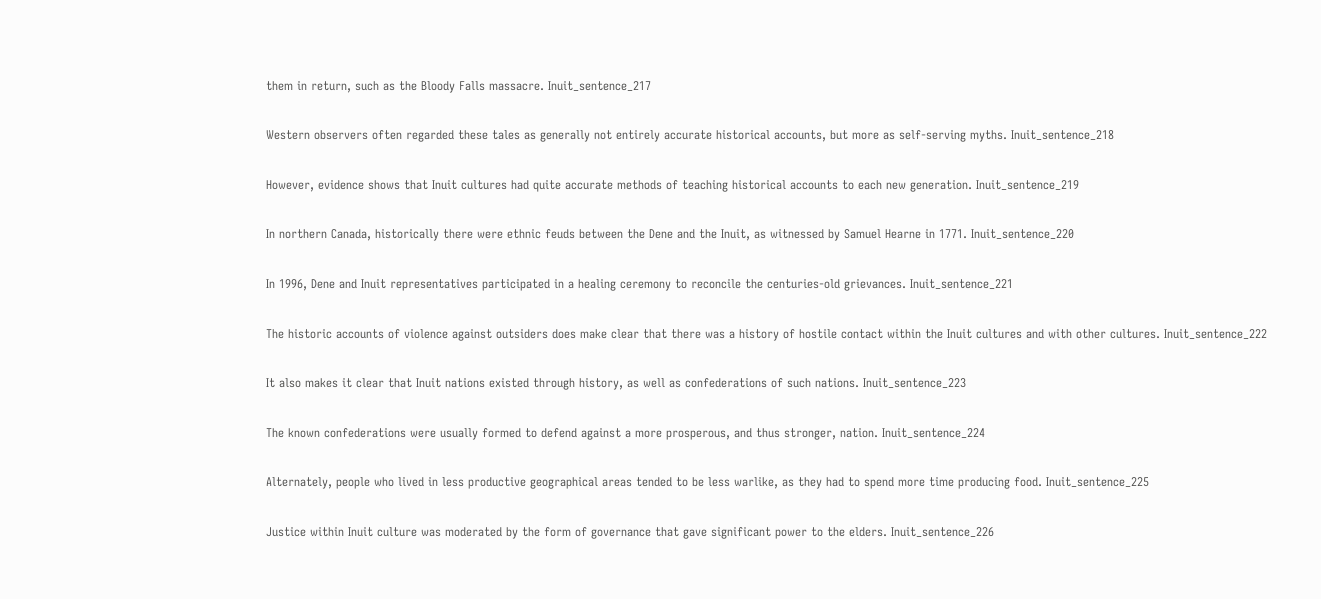them in return, such as the Bloody Falls massacre. Inuit_sentence_217

Western observers often regarded these tales as generally not entirely accurate historical accounts, but more as self-serving myths. Inuit_sentence_218

However, evidence shows that Inuit cultures had quite accurate methods of teaching historical accounts to each new generation. Inuit_sentence_219

In northern Canada, historically there were ethnic feuds between the Dene and the Inuit, as witnessed by Samuel Hearne in 1771. Inuit_sentence_220

In 1996, Dene and Inuit representatives participated in a healing ceremony to reconcile the centuries-old grievances. Inuit_sentence_221

The historic accounts of violence against outsiders does make clear that there was a history of hostile contact within the Inuit cultures and with other cultures. Inuit_sentence_222

It also makes it clear that Inuit nations existed through history, as well as confederations of such nations. Inuit_sentence_223

The known confederations were usually formed to defend against a more prosperous, and thus stronger, nation. Inuit_sentence_224

Alternately, people who lived in less productive geographical areas tended to be less warlike, as they had to spend more time producing food. Inuit_sentence_225

Justice within Inuit culture was moderated by the form of governance that gave significant power to the elders. Inuit_sentence_226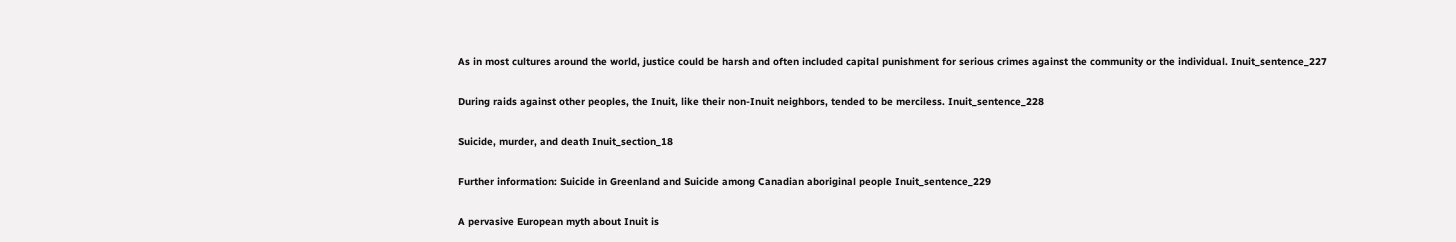As in most cultures around the world, justice could be harsh and often included capital punishment for serious crimes against the community or the individual. Inuit_sentence_227

During raids against other peoples, the Inuit, like their non-Inuit neighbors, tended to be merciless. Inuit_sentence_228

Suicide, murder, and death Inuit_section_18

Further information: Suicide in Greenland and Suicide among Canadian aboriginal people Inuit_sentence_229

A pervasive European myth about Inuit is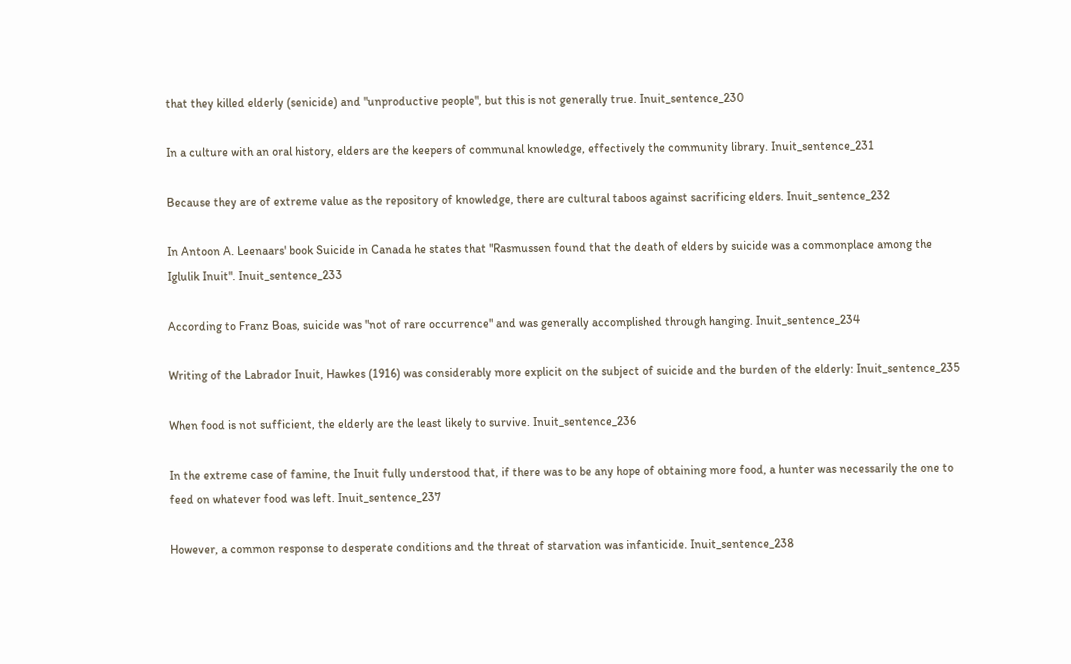that they killed elderly (senicide) and "unproductive people", but this is not generally true. Inuit_sentence_230

In a culture with an oral history, elders are the keepers of communal knowledge, effectively the community library. Inuit_sentence_231

Because they are of extreme value as the repository of knowledge, there are cultural taboos against sacrificing elders. Inuit_sentence_232

In Antoon A. Leenaars' book Suicide in Canada he states that "Rasmussen found that the death of elders by suicide was a commonplace among the Iglulik Inuit". Inuit_sentence_233

According to Franz Boas, suicide was "not of rare occurrence" and was generally accomplished through hanging. Inuit_sentence_234

Writing of the Labrador Inuit, Hawkes (1916) was considerably more explicit on the subject of suicide and the burden of the elderly: Inuit_sentence_235

When food is not sufficient, the elderly are the least likely to survive. Inuit_sentence_236

In the extreme case of famine, the Inuit fully understood that, if there was to be any hope of obtaining more food, a hunter was necessarily the one to feed on whatever food was left. Inuit_sentence_237

However, a common response to desperate conditions and the threat of starvation was infanticide. Inuit_sentence_238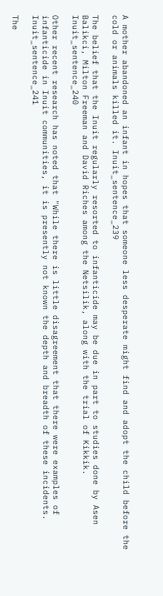A mother abandoned an infant in hopes that someone less desperate might find and adopt the child before the cold or animals killed it. Inuit_sentence_239

The belief that the Inuit regularly resorted to infanticide may be due in part to studies done by Asen Balikci, Milton Freeman and David Riches among the Netsilik, along with the trial of Kikkik. Inuit_sentence_240

Other recent research has noted that "While there is little disagreement that there were examples of infanticide in Inuit communities, it is presently not known the depth and breadth of these incidents. Inuit_sentence_241

The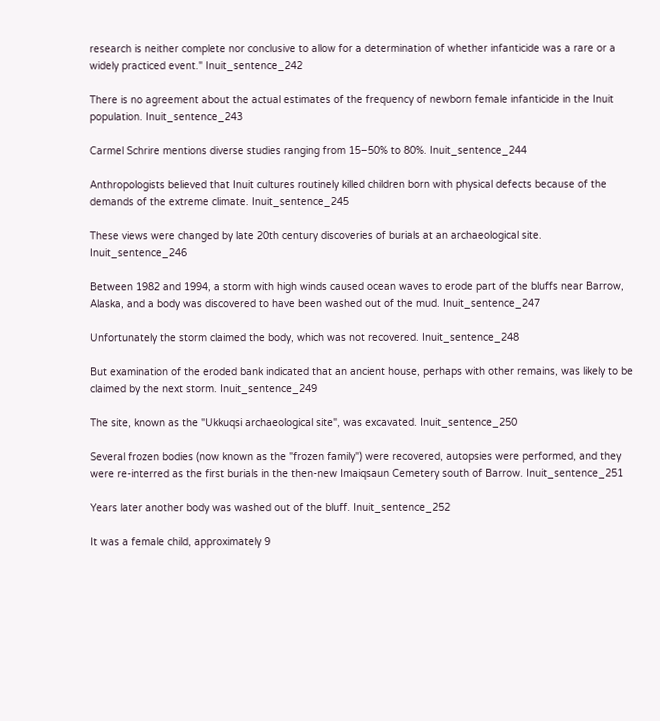research is neither complete nor conclusive to allow for a determination of whether infanticide was a rare or a widely practiced event." Inuit_sentence_242

There is no agreement about the actual estimates of the frequency of newborn female infanticide in the Inuit population. Inuit_sentence_243

Carmel Schrire mentions diverse studies ranging from 15–50% to 80%. Inuit_sentence_244

Anthropologists believed that Inuit cultures routinely killed children born with physical defects because of the demands of the extreme climate. Inuit_sentence_245

These views were changed by late 20th century discoveries of burials at an archaeological site. Inuit_sentence_246

Between 1982 and 1994, a storm with high winds caused ocean waves to erode part of the bluffs near Barrow, Alaska, and a body was discovered to have been washed out of the mud. Inuit_sentence_247

Unfortunately the storm claimed the body, which was not recovered. Inuit_sentence_248

But examination of the eroded bank indicated that an ancient house, perhaps with other remains, was likely to be claimed by the next storm. Inuit_sentence_249

The site, known as the "Ukkuqsi archaeological site", was excavated. Inuit_sentence_250

Several frozen bodies (now known as the "frozen family") were recovered, autopsies were performed, and they were re-interred as the first burials in the then-new Imaiqsaun Cemetery south of Barrow. Inuit_sentence_251

Years later another body was washed out of the bluff. Inuit_sentence_252

It was a female child, approximately 9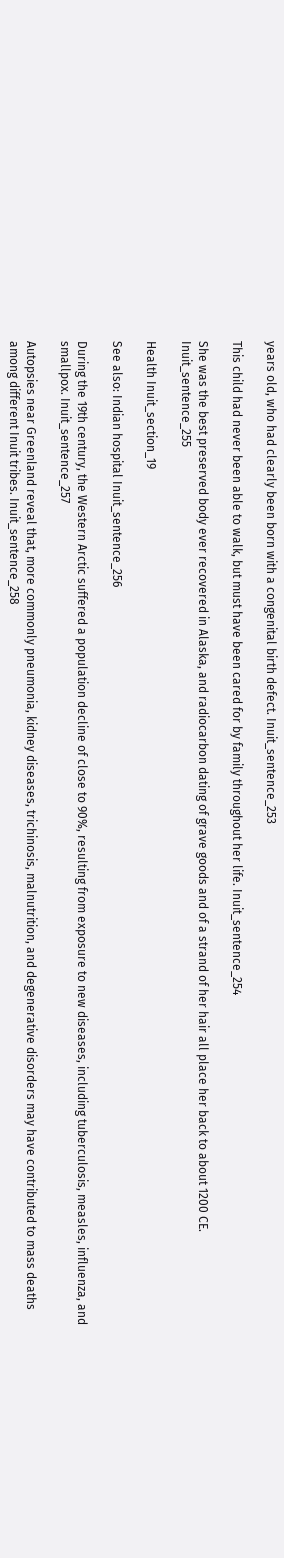years old, who had clearly been born with a congenital birth defect. Inuit_sentence_253

This child had never been able to walk, but must have been cared for by family throughout her life. Inuit_sentence_254

She was the best preserved body ever recovered in Alaska, and radiocarbon dating of grave goods and of a strand of her hair all place her back to about 1200 CE. Inuit_sentence_255

Health Inuit_section_19

See also: Indian hospital Inuit_sentence_256

During the 19th century, the Western Arctic suffered a population decline of close to 90%, resulting from exposure to new diseases, including tuberculosis, measles, influenza, and smallpox. Inuit_sentence_257

Autopsies near Greenland reveal that, more commonly pneumonia, kidney diseases, trichinosis, malnutrition, and degenerative disorders may have contributed to mass deaths among different Inuit tribes. Inuit_sentence_258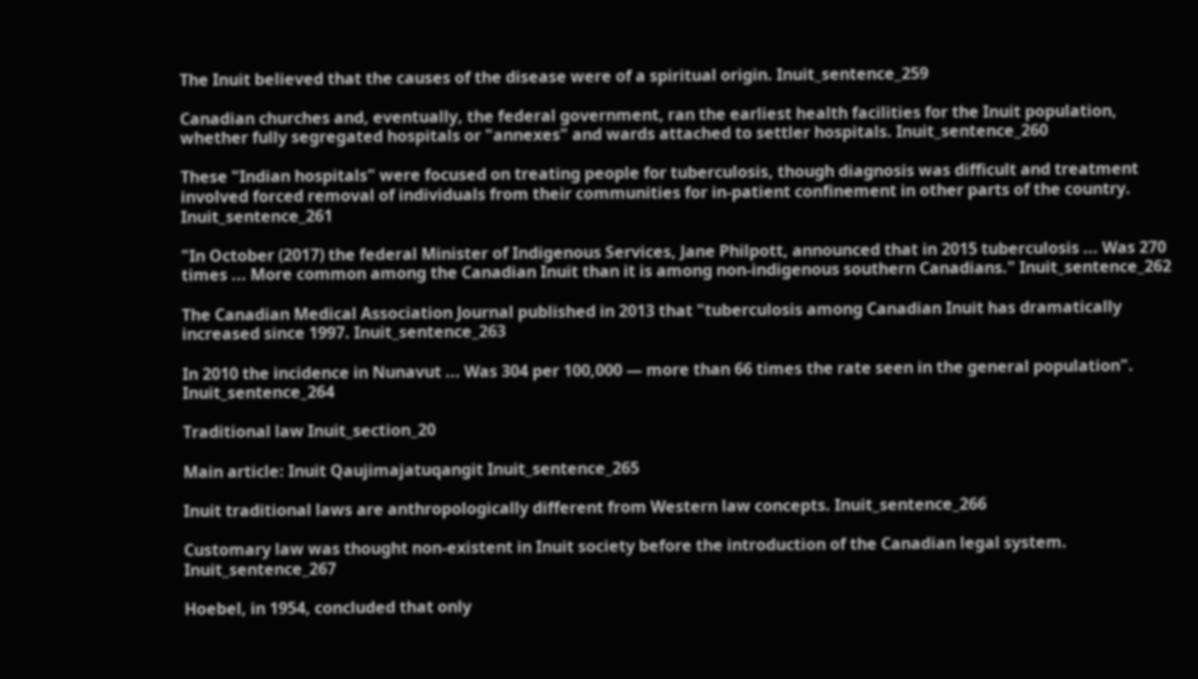The Inuit believed that the causes of the disease were of a spiritual origin. Inuit_sentence_259

Canadian churches and, eventually, the federal government, ran the earliest health facilities for the Inuit population, whether fully segregated hospitals or "annexes" and wards attached to settler hospitals. Inuit_sentence_260

These "Indian hospitals" were focused on treating people for tuberculosis, though diagnosis was difficult and treatment involved forced removal of individuals from their communities for in-patient confinement in other parts of the country. Inuit_sentence_261

"In October (2017) the federal Minister of Indigenous Services, Jane Philpott, announced that in 2015 tuberculosis ... Was 270 times ... More common among the Canadian Inuit than it is among non-indigenous southern Canadians." Inuit_sentence_262

The Canadian Medical Association Journal published in 2013 that "tuberculosis among Canadian Inuit has dramatically increased since 1997. Inuit_sentence_263

In 2010 the incidence in Nunavut ... Was 304 per 100,000 — more than 66 times the rate seen in the general population". Inuit_sentence_264

Traditional law Inuit_section_20

Main article: Inuit Qaujimajatuqangit Inuit_sentence_265

Inuit traditional laws are anthropologically different from Western law concepts. Inuit_sentence_266

Customary law was thought non-existent in Inuit society before the introduction of the Canadian legal system. Inuit_sentence_267

Hoebel, in 1954, concluded that only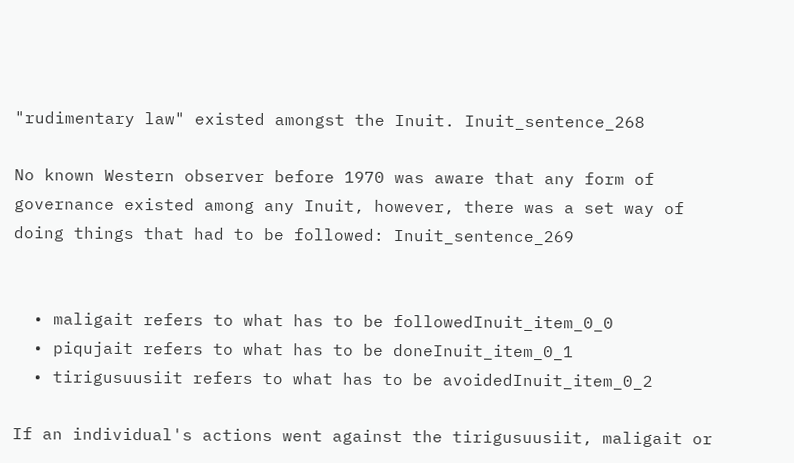"rudimentary law" existed amongst the Inuit. Inuit_sentence_268

No known Western observer before 1970 was aware that any form of governance existed among any Inuit, however, there was a set way of doing things that had to be followed: Inuit_sentence_269


  • maligait refers to what has to be followedInuit_item_0_0
  • piqujait refers to what has to be doneInuit_item_0_1
  • tirigusuusiit refers to what has to be avoidedInuit_item_0_2

If an individual's actions went against the tirigusuusiit, maligait or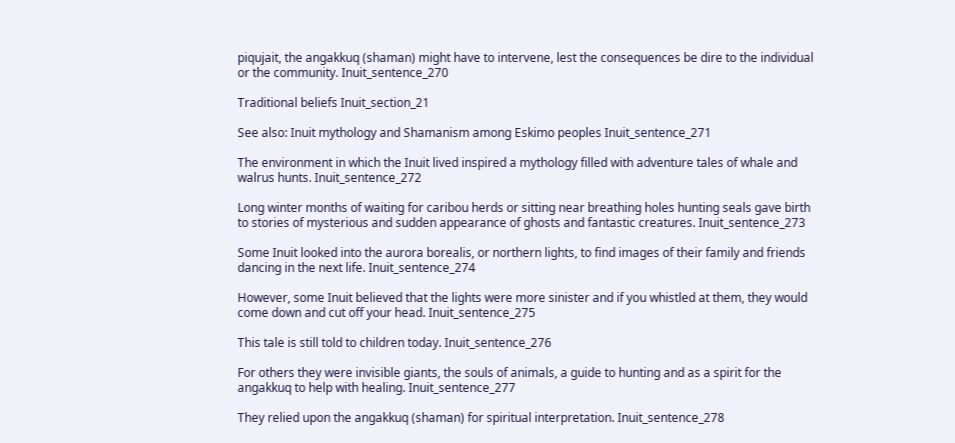piqujait, the angakkuq (shaman) might have to intervene, lest the consequences be dire to the individual or the community. Inuit_sentence_270

Traditional beliefs Inuit_section_21

See also: Inuit mythology and Shamanism among Eskimo peoples Inuit_sentence_271

The environment in which the Inuit lived inspired a mythology filled with adventure tales of whale and walrus hunts. Inuit_sentence_272

Long winter months of waiting for caribou herds or sitting near breathing holes hunting seals gave birth to stories of mysterious and sudden appearance of ghosts and fantastic creatures. Inuit_sentence_273

Some Inuit looked into the aurora borealis, or northern lights, to find images of their family and friends dancing in the next life. Inuit_sentence_274

However, some Inuit believed that the lights were more sinister and if you whistled at them, they would come down and cut off your head. Inuit_sentence_275

This tale is still told to children today. Inuit_sentence_276

For others they were invisible giants, the souls of animals, a guide to hunting and as a spirit for the angakkuq to help with healing. Inuit_sentence_277

They relied upon the angakkuq (shaman) for spiritual interpretation. Inuit_sentence_278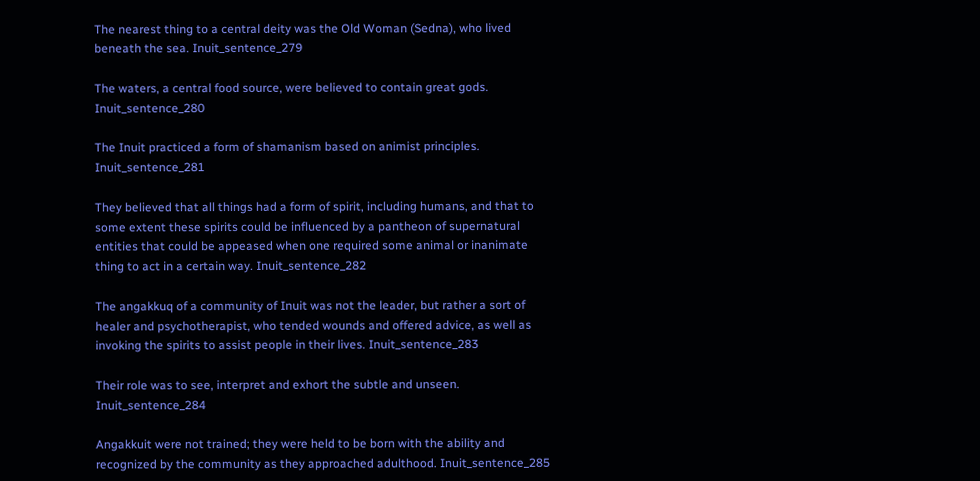The nearest thing to a central deity was the Old Woman (Sedna), who lived beneath the sea. Inuit_sentence_279

The waters, a central food source, were believed to contain great gods. Inuit_sentence_280

The Inuit practiced a form of shamanism based on animist principles. Inuit_sentence_281

They believed that all things had a form of spirit, including humans, and that to some extent these spirits could be influenced by a pantheon of supernatural entities that could be appeased when one required some animal or inanimate thing to act in a certain way. Inuit_sentence_282

The angakkuq of a community of Inuit was not the leader, but rather a sort of healer and psychotherapist, who tended wounds and offered advice, as well as invoking the spirits to assist people in their lives. Inuit_sentence_283

Their role was to see, interpret and exhort the subtle and unseen. Inuit_sentence_284

Angakkuit were not trained; they were held to be born with the ability and recognized by the community as they approached adulthood. Inuit_sentence_285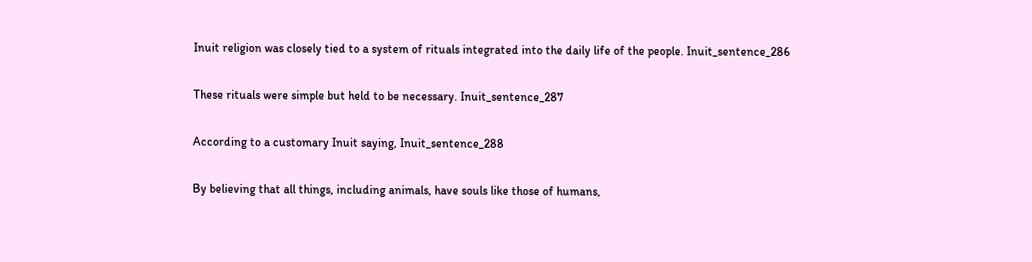Inuit religion was closely tied to a system of rituals integrated into the daily life of the people. Inuit_sentence_286

These rituals were simple but held to be necessary. Inuit_sentence_287

According to a customary Inuit saying, Inuit_sentence_288

By believing that all things, including animals, have souls like those of humans,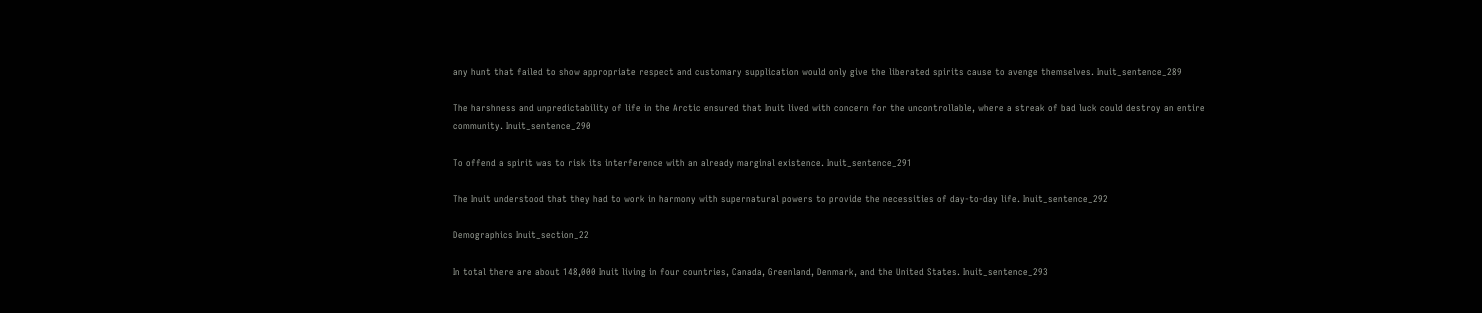any hunt that failed to show appropriate respect and customary supplication would only give the liberated spirits cause to avenge themselves. Inuit_sentence_289

The harshness and unpredictability of life in the Arctic ensured that Inuit lived with concern for the uncontrollable, where a streak of bad luck could destroy an entire community. Inuit_sentence_290

To offend a spirit was to risk its interference with an already marginal existence. Inuit_sentence_291

The Inuit understood that they had to work in harmony with supernatural powers to provide the necessities of day-to-day life. Inuit_sentence_292

Demographics Inuit_section_22

In total there are about 148,000 Inuit living in four countries, Canada, Greenland, Denmark, and the United States. Inuit_sentence_293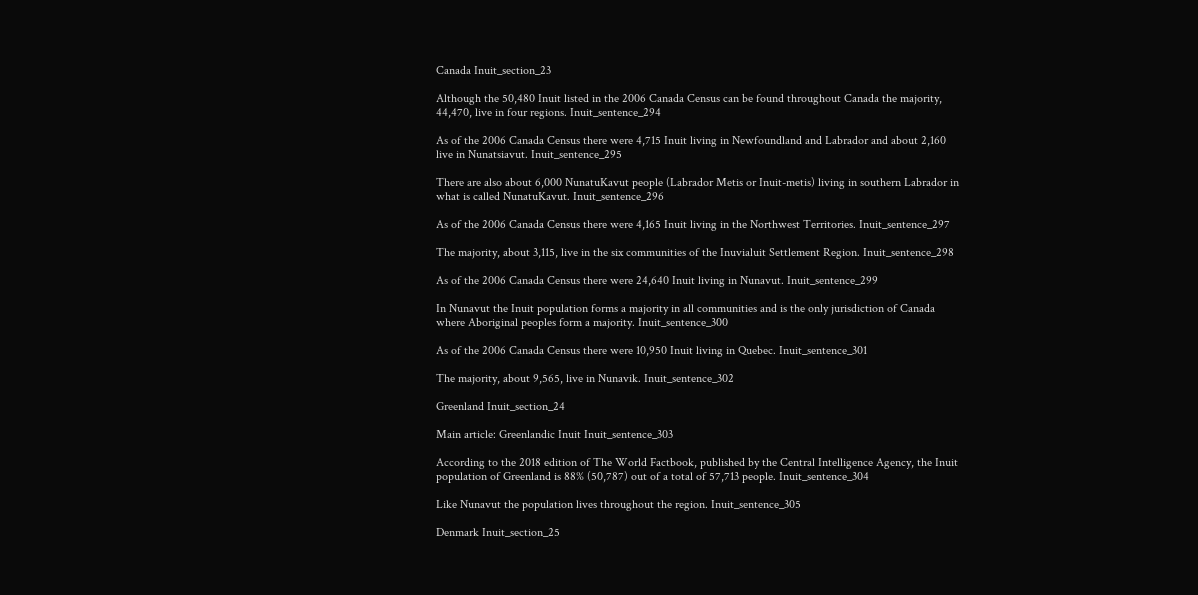Canada Inuit_section_23

Although the 50,480 Inuit listed in the 2006 Canada Census can be found throughout Canada the majority, 44,470, live in four regions. Inuit_sentence_294

As of the 2006 Canada Census there were 4,715 Inuit living in Newfoundland and Labrador and about 2,160 live in Nunatsiavut. Inuit_sentence_295

There are also about 6,000 NunatuKavut people (Labrador Metis or Inuit-metis) living in southern Labrador in what is called NunatuKavut. Inuit_sentence_296

As of the 2006 Canada Census there were 4,165 Inuit living in the Northwest Territories. Inuit_sentence_297

The majority, about 3,115, live in the six communities of the Inuvialuit Settlement Region. Inuit_sentence_298

As of the 2006 Canada Census there were 24,640 Inuit living in Nunavut. Inuit_sentence_299

In Nunavut the Inuit population forms a majority in all communities and is the only jurisdiction of Canada where Aboriginal peoples form a majority. Inuit_sentence_300

As of the 2006 Canada Census there were 10,950 Inuit living in Quebec. Inuit_sentence_301

The majority, about 9,565, live in Nunavik. Inuit_sentence_302

Greenland Inuit_section_24

Main article: Greenlandic Inuit Inuit_sentence_303

According to the 2018 edition of The World Factbook, published by the Central Intelligence Agency, the Inuit population of Greenland is 88% (50,787) out of a total of 57,713 people. Inuit_sentence_304

Like Nunavut the population lives throughout the region. Inuit_sentence_305

Denmark Inuit_section_25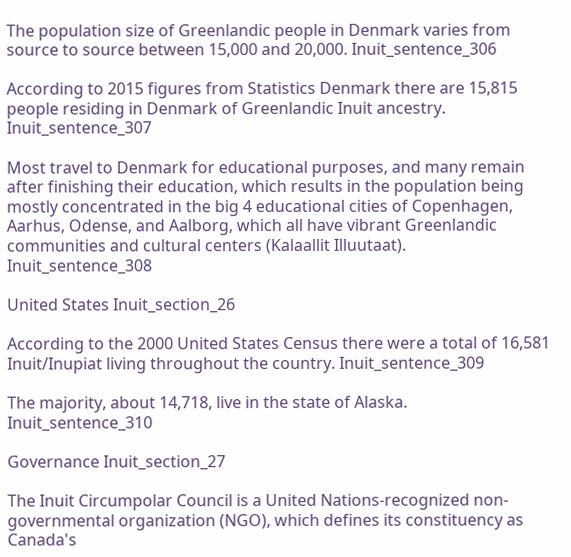The population size of Greenlandic people in Denmark varies from source to source between 15,000 and 20,000. Inuit_sentence_306

According to 2015 figures from Statistics Denmark there are 15,815 people residing in Denmark of Greenlandic Inuit ancestry. Inuit_sentence_307

Most travel to Denmark for educational purposes, and many remain after finishing their education, which results in the population being mostly concentrated in the big 4 educational cities of Copenhagen, Aarhus, Odense, and Aalborg, which all have vibrant Greenlandic communities and cultural centers (Kalaallit Illuutaat). Inuit_sentence_308

United States Inuit_section_26

According to the 2000 United States Census there were a total of 16,581 Inuit/Inupiat living throughout the country. Inuit_sentence_309

The majority, about 14,718, live in the state of Alaska. Inuit_sentence_310

Governance Inuit_section_27

The Inuit Circumpolar Council is a United Nations-recognized non-governmental organization (NGO), which defines its constituency as Canada's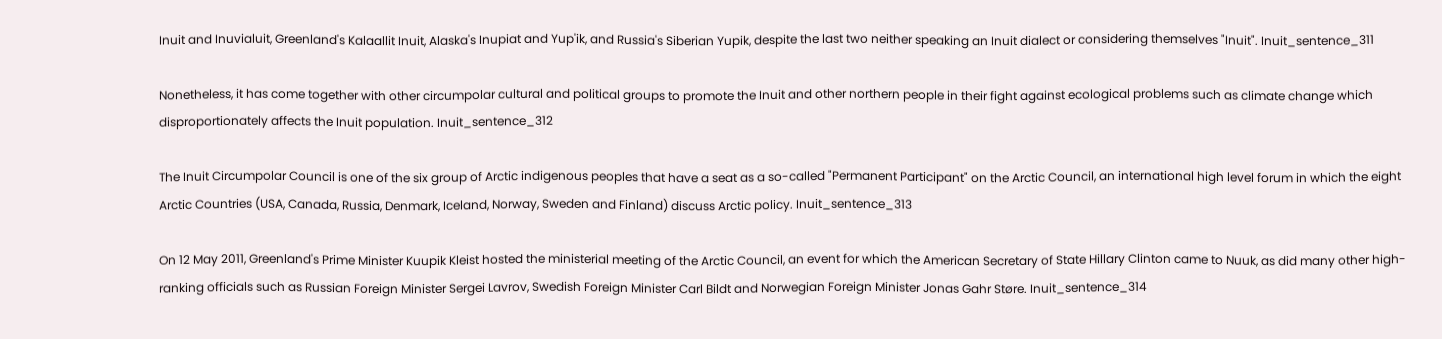Inuit and Inuvialuit, Greenland's Kalaallit Inuit, Alaska's Inupiat and Yup'ik, and Russia's Siberian Yupik, despite the last two neither speaking an Inuit dialect or considering themselves "Inuit". Inuit_sentence_311

Nonetheless, it has come together with other circumpolar cultural and political groups to promote the Inuit and other northern people in their fight against ecological problems such as climate change which disproportionately affects the Inuit population. Inuit_sentence_312

The Inuit Circumpolar Council is one of the six group of Arctic indigenous peoples that have a seat as a so-called "Permanent Participant" on the Arctic Council, an international high level forum in which the eight Arctic Countries (USA, Canada, Russia, Denmark, Iceland, Norway, Sweden and Finland) discuss Arctic policy. Inuit_sentence_313

On 12 May 2011, Greenland's Prime Minister Kuupik Kleist hosted the ministerial meeting of the Arctic Council, an event for which the American Secretary of State Hillary Clinton came to Nuuk, as did many other high-ranking officials such as Russian Foreign Minister Sergei Lavrov, Swedish Foreign Minister Carl Bildt and Norwegian Foreign Minister Jonas Gahr Støre. Inuit_sentence_314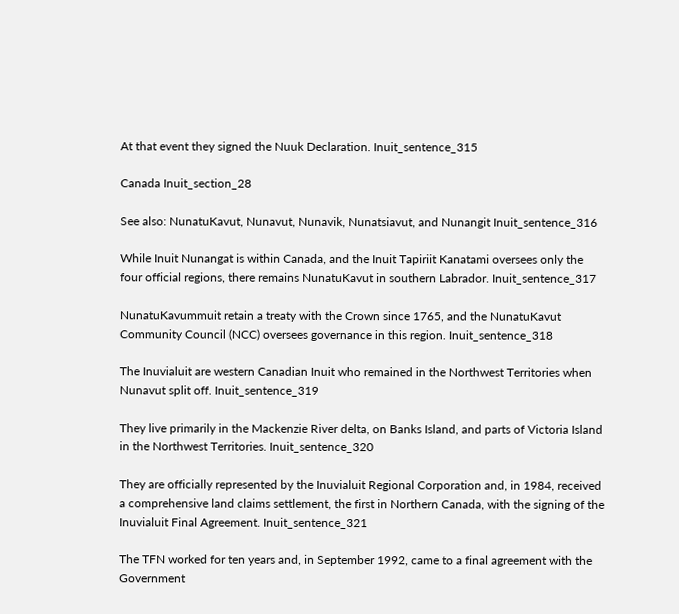At that event they signed the Nuuk Declaration. Inuit_sentence_315

Canada Inuit_section_28

See also: NunatuKavut, Nunavut, Nunavik, Nunatsiavut, and Nunangit Inuit_sentence_316

While Inuit Nunangat is within Canada, and the Inuit Tapiriit Kanatami oversees only the four official regions, there remains NunatuKavut in southern Labrador. Inuit_sentence_317

NunatuKavummuit retain a treaty with the Crown since 1765, and the NunatuKavut Community Council (NCC) oversees governance in this region. Inuit_sentence_318

The Inuvialuit are western Canadian Inuit who remained in the Northwest Territories when Nunavut split off. Inuit_sentence_319

They live primarily in the Mackenzie River delta, on Banks Island, and parts of Victoria Island in the Northwest Territories. Inuit_sentence_320

They are officially represented by the Inuvialuit Regional Corporation and, in 1984, received a comprehensive land claims settlement, the first in Northern Canada, with the signing of the Inuvialuit Final Agreement. Inuit_sentence_321

The TFN worked for ten years and, in September 1992, came to a final agreement with the Government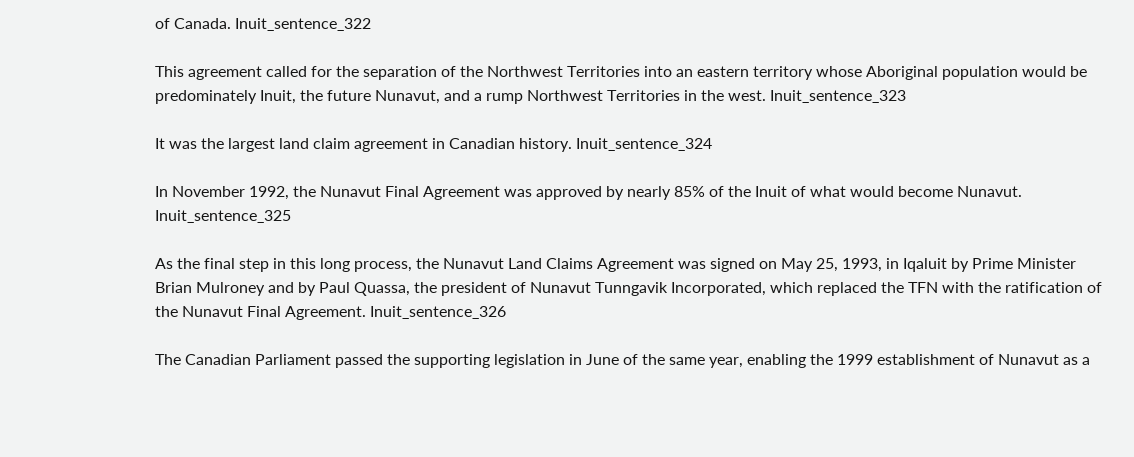of Canada. Inuit_sentence_322

This agreement called for the separation of the Northwest Territories into an eastern territory whose Aboriginal population would be predominately Inuit, the future Nunavut, and a rump Northwest Territories in the west. Inuit_sentence_323

It was the largest land claim agreement in Canadian history. Inuit_sentence_324

In November 1992, the Nunavut Final Agreement was approved by nearly 85% of the Inuit of what would become Nunavut. Inuit_sentence_325

As the final step in this long process, the Nunavut Land Claims Agreement was signed on May 25, 1993, in Iqaluit by Prime Minister Brian Mulroney and by Paul Quassa, the president of Nunavut Tunngavik Incorporated, which replaced the TFN with the ratification of the Nunavut Final Agreement. Inuit_sentence_326

The Canadian Parliament passed the supporting legislation in June of the same year, enabling the 1999 establishment of Nunavut as a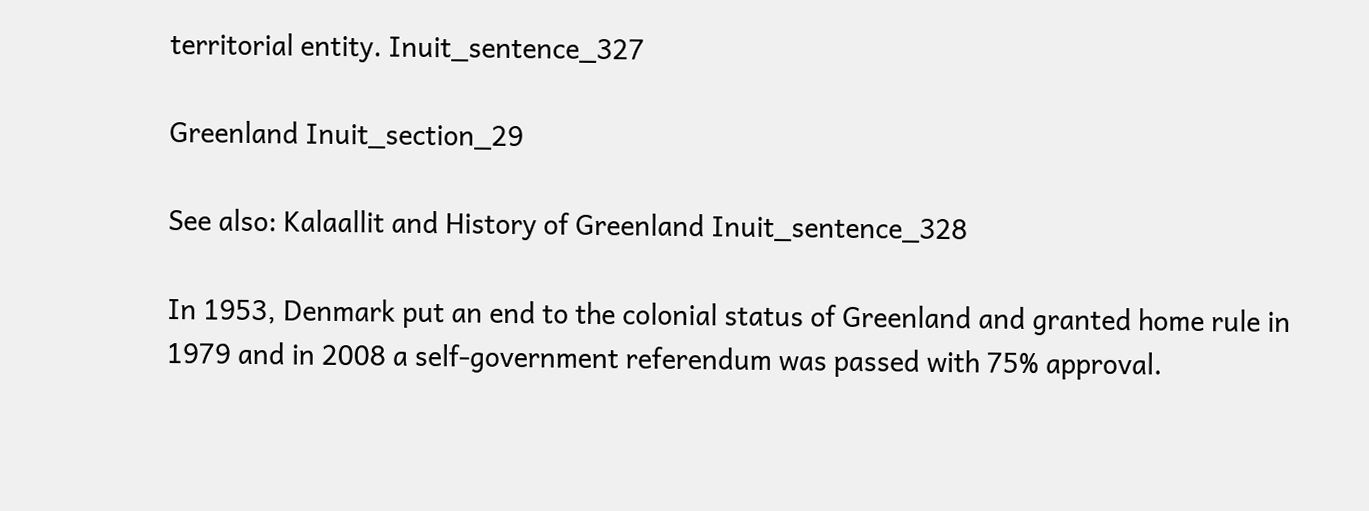territorial entity. Inuit_sentence_327

Greenland Inuit_section_29

See also: Kalaallit and History of Greenland Inuit_sentence_328

In 1953, Denmark put an end to the colonial status of Greenland and granted home rule in 1979 and in 2008 a self-government referendum was passed with 75% approval.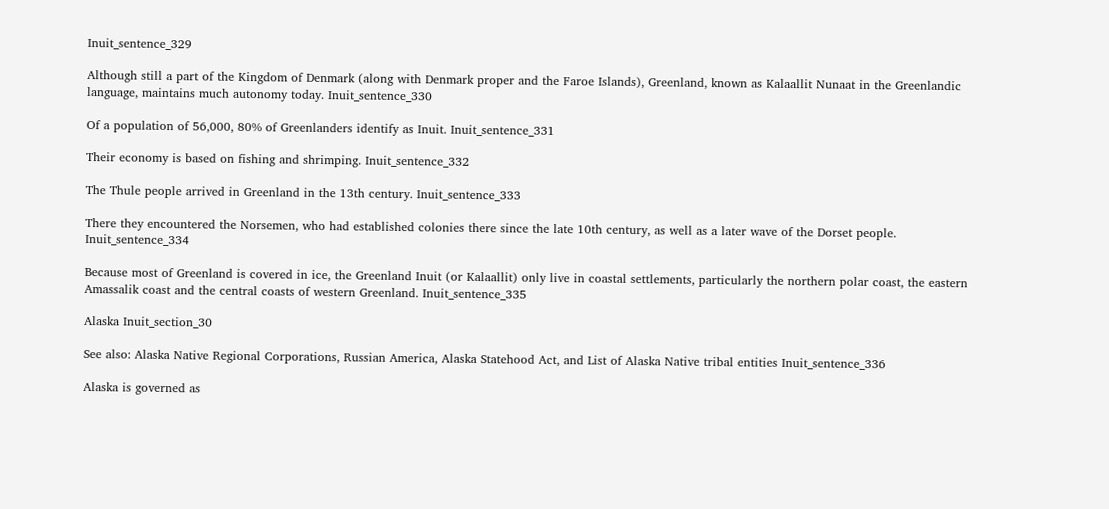Inuit_sentence_329

Although still a part of the Kingdom of Denmark (along with Denmark proper and the Faroe Islands), Greenland, known as Kalaallit Nunaat in the Greenlandic language, maintains much autonomy today. Inuit_sentence_330

Of a population of 56,000, 80% of Greenlanders identify as Inuit. Inuit_sentence_331

Their economy is based on fishing and shrimping. Inuit_sentence_332

The Thule people arrived in Greenland in the 13th century. Inuit_sentence_333

There they encountered the Norsemen, who had established colonies there since the late 10th century, as well as a later wave of the Dorset people. Inuit_sentence_334

Because most of Greenland is covered in ice, the Greenland Inuit (or Kalaallit) only live in coastal settlements, particularly the northern polar coast, the eastern Amassalik coast and the central coasts of western Greenland. Inuit_sentence_335

Alaska Inuit_section_30

See also: Alaska Native Regional Corporations, Russian America, Alaska Statehood Act, and List of Alaska Native tribal entities Inuit_sentence_336

Alaska is governed as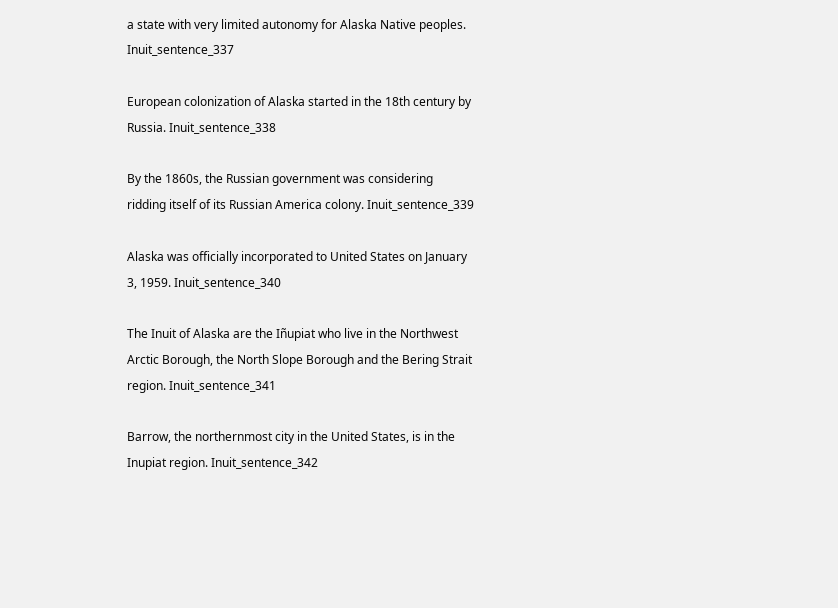a state with very limited autonomy for Alaska Native peoples. Inuit_sentence_337

European colonization of Alaska started in the 18th century by Russia. Inuit_sentence_338

By the 1860s, the Russian government was considering ridding itself of its Russian America colony. Inuit_sentence_339

Alaska was officially incorporated to United States on January 3, 1959. Inuit_sentence_340

The Inuit of Alaska are the Iñupiat who live in the Northwest Arctic Borough, the North Slope Borough and the Bering Strait region. Inuit_sentence_341

Barrow, the northernmost city in the United States, is in the Inupiat region. Inuit_sentence_342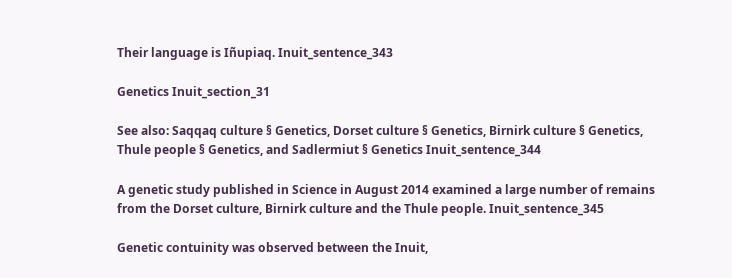Their language is Iñupiaq. Inuit_sentence_343

Genetics Inuit_section_31

See also: Saqqaq culture § Genetics, Dorset culture § Genetics, Birnirk culture § Genetics, Thule people § Genetics, and Sadlermiut § Genetics Inuit_sentence_344

A genetic study published in Science in August 2014 examined a large number of remains from the Dorset culture, Birnirk culture and the Thule people. Inuit_sentence_345

Genetic contuinity was observed between the Inuit,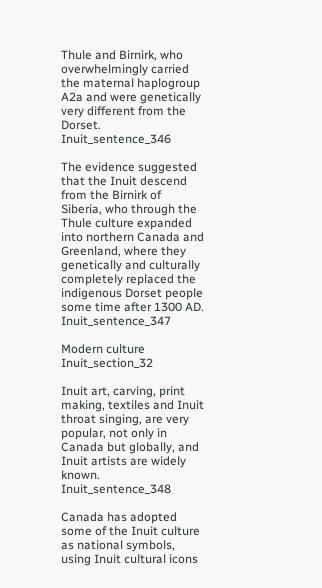Thule and Birnirk, who overwhelmingly carried the maternal haplogroup A2a and were genetically very different from the Dorset. Inuit_sentence_346

The evidence suggested that the Inuit descend from the Birnirk of Siberia, who through the Thule culture expanded into northern Canada and Greenland, where they genetically and culturally completely replaced the indigenous Dorset people some time after 1300 AD. Inuit_sentence_347

Modern culture Inuit_section_32

Inuit art, carving, print making, textiles and Inuit throat singing, are very popular, not only in Canada but globally, and Inuit artists are widely known. Inuit_sentence_348

Canada has adopted some of the Inuit culture as national symbols, using Inuit cultural icons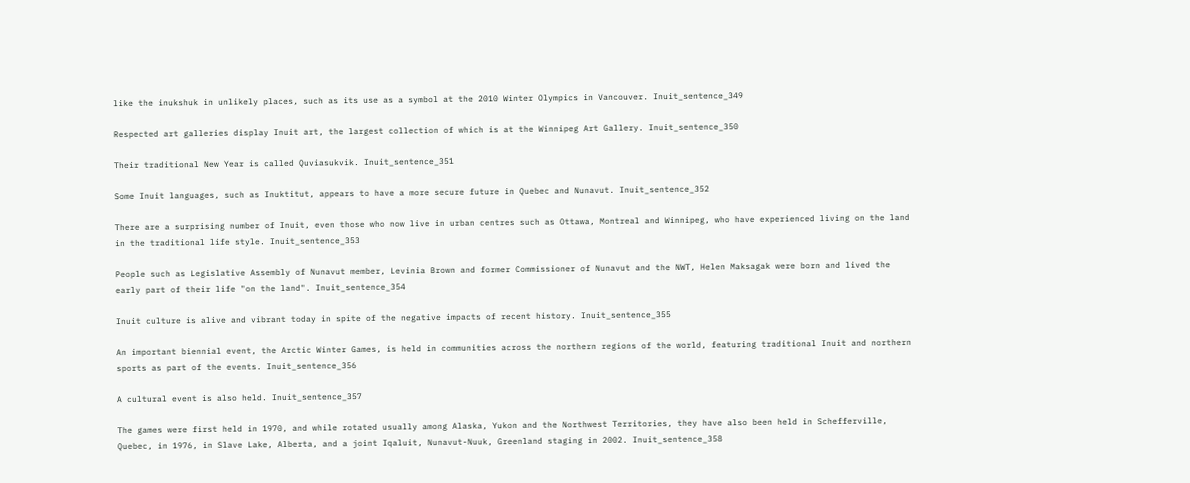like the inukshuk in unlikely places, such as its use as a symbol at the 2010 Winter Olympics in Vancouver. Inuit_sentence_349

Respected art galleries display Inuit art, the largest collection of which is at the Winnipeg Art Gallery. Inuit_sentence_350

Their traditional New Year is called Quviasukvik. Inuit_sentence_351

Some Inuit languages, such as Inuktitut, appears to have a more secure future in Quebec and Nunavut. Inuit_sentence_352

There are a surprising number of Inuit, even those who now live in urban centres such as Ottawa, Montreal and Winnipeg, who have experienced living on the land in the traditional life style. Inuit_sentence_353

People such as Legislative Assembly of Nunavut member, Levinia Brown and former Commissioner of Nunavut and the NWT, Helen Maksagak were born and lived the early part of their life "on the land". Inuit_sentence_354

Inuit culture is alive and vibrant today in spite of the negative impacts of recent history. Inuit_sentence_355

An important biennial event, the Arctic Winter Games, is held in communities across the northern regions of the world, featuring traditional Inuit and northern sports as part of the events. Inuit_sentence_356

A cultural event is also held. Inuit_sentence_357

The games were first held in 1970, and while rotated usually among Alaska, Yukon and the Northwest Territories, they have also been held in Schefferville, Quebec, in 1976, in Slave Lake, Alberta, and a joint Iqaluit, Nunavut-Nuuk, Greenland staging in 2002. Inuit_sentence_358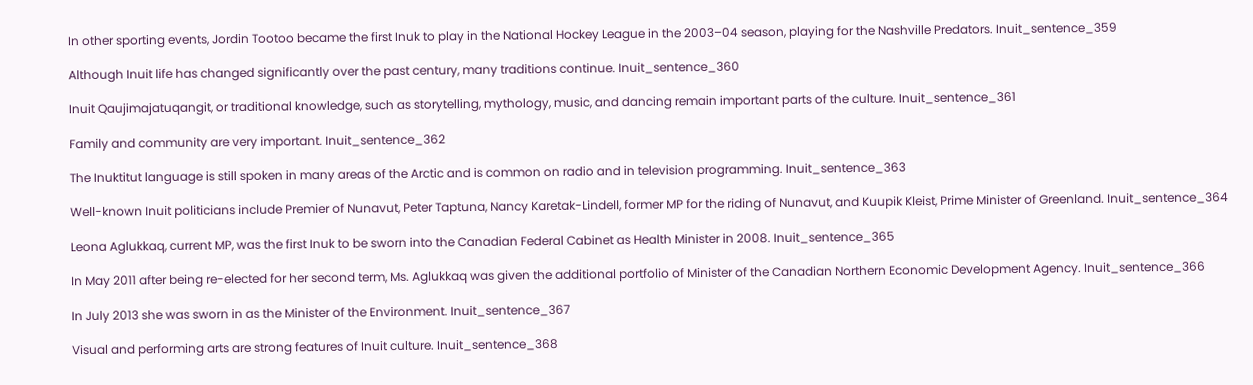In other sporting events, Jordin Tootoo became the first Inuk to play in the National Hockey League in the 2003–04 season, playing for the Nashville Predators. Inuit_sentence_359

Although Inuit life has changed significantly over the past century, many traditions continue. Inuit_sentence_360

Inuit Qaujimajatuqangit, or traditional knowledge, such as storytelling, mythology, music, and dancing remain important parts of the culture. Inuit_sentence_361

Family and community are very important. Inuit_sentence_362

The Inuktitut language is still spoken in many areas of the Arctic and is common on radio and in television programming. Inuit_sentence_363

Well-known Inuit politicians include Premier of Nunavut, Peter Taptuna, Nancy Karetak-Lindell, former MP for the riding of Nunavut, and Kuupik Kleist, Prime Minister of Greenland. Inuit_sentence_364

Leona Aglukkaq, current MP, was the first Inuk to be sworn into the Canadian Federal Cabinet as Health Minister in 2008. Inuit_sentence_365

In May 2011 after being re-elected for her second term, Ms. Aglukkaq was given the additional portfolio of Minister of the Canadian Northern Economic Development Agency. Inuit_sentence_366

In July 2013 she was sworn in as the Minister of the Environment. Inuit_sentence_367

Visual and performing arts are strong features of Inuit culture. Inuit_sentence_368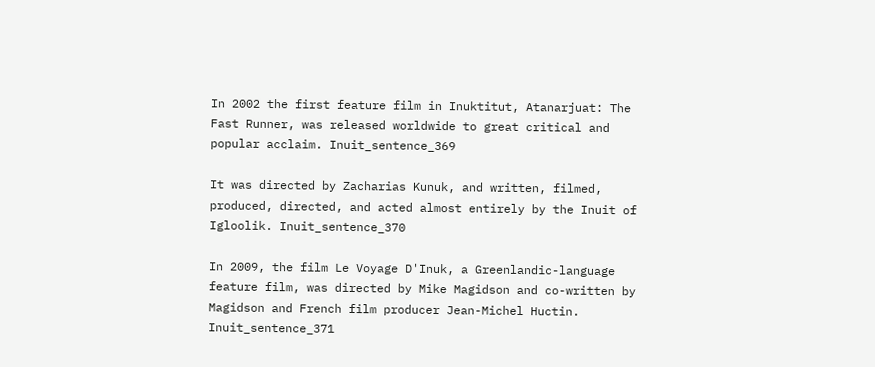In 2002 the first feature film in Inuktitut, Atanarjuat: The Fast Runner, was released worldwide to great critical and popular acclaim. Inuit_sentence_369

It was directed by Zacharias Kunuk, and written, filmed, produced, directed, and acted almost entirely by the Inuit of Igloolik. Inuit_sentence_370

In 2009, the film Le Voyage D'Inuk, a Greenlandic-language feature film, was directed by Mike Magidson and co-written by Magidson and French film producer Jean-Michel Huctin. Inuit_sentence_371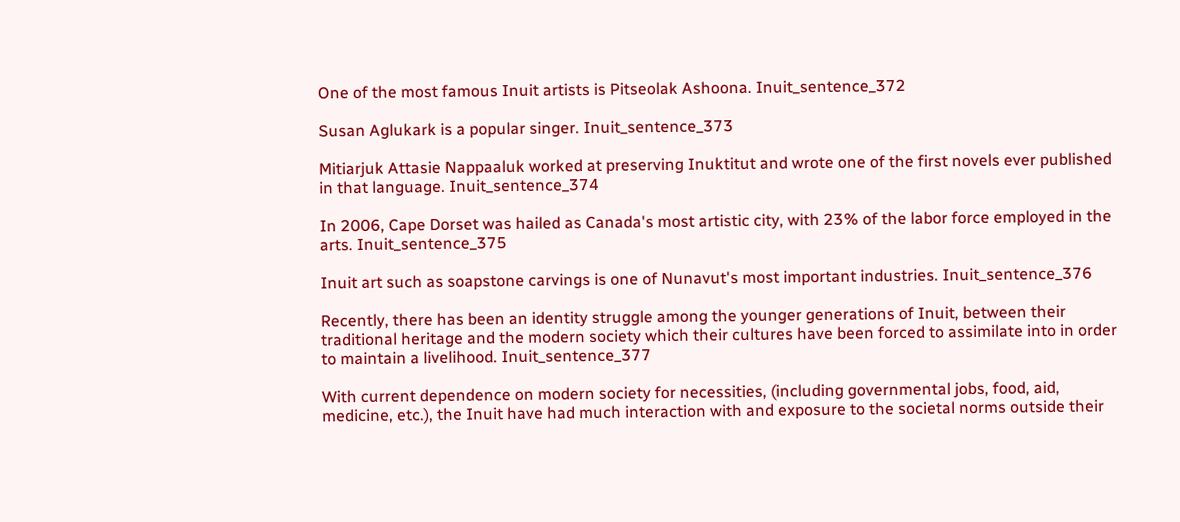One of the most famous Inuit artists is Pitseolak Ashoona. Inuit_sentence_372

Susan Aglukark is a popular singer. Inuit_sentence_373

Mitiarjuk Attasie Nappaaluk worked at preserving Inuktitut and wrote one of the first novels ever published in that language. Inuit_sentence_374

In 2006, Cape Dorset was hailed as Canada's most artistic city, with 23% of the labor force employed in the arts. Inuit_sentence_375

Inuit art such as soapstone carvings is one of Nunavut's most important industries. Inuit_sentence_376

Recently, there has been an identity struggle among the younger generations of Inuit, between their traditional heritage and the modern society which their cultures have been forced to assimilate into in order to maintain a livelihood. Inuit_sentence_377

With current dependence on modern society for necessities, (including governmental jobs, food, aid, medicine, etc.), the Inuit have had much interaction with and exposure to the societal norms outside their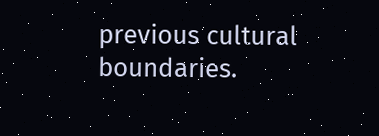previous cultural boundaries.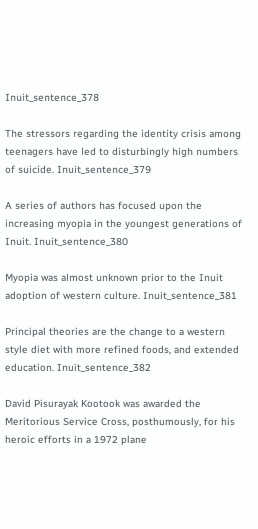Inuit_sentence_378

The stressors regarding the identity crisis among teenagers have led to disturbingly high numbers of suicide. Inuit_sentence_379

A series of authors has focused upon the increasing myopia in the youngest generations of Inuit. Inuit_sentence_380

Myopia was almost unknown prior to the Inuit adoption of western culture. Inuit_sentence_381

Principal theories are the change to a western style diet with more refined foods, and extended education. Inuit_sentence_382

David Pisurayak Kootook was awarded the Meritorious Service Cross, posthumously, for his heroic efforts in a 1972 plane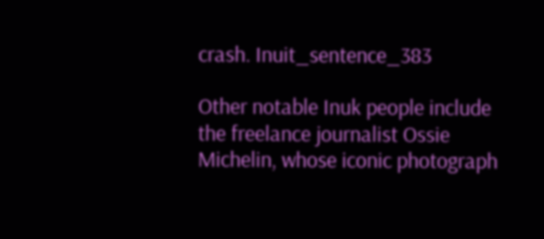crash. Inuit_sentence_383

Other notable Inuk people include the freelance journalist Ossie Michelin, whose iconic photograph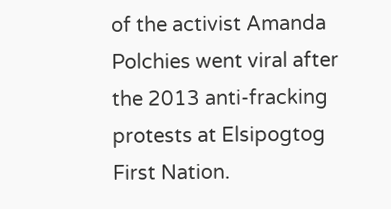of the activist Amanda Polchies went viral after the 2013 anti-fracking protests at Elsipogtog First Nation.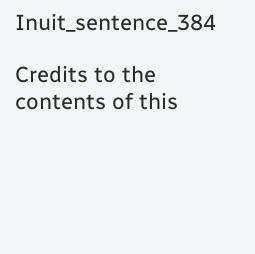Inuit_sentence_384

Credits to the contents of this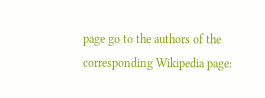page go to the authors of the corresponding Wikipedia page: